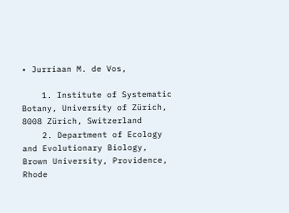• Jurriaan M. de Vos,

    1. Institute of Systematic Botany, University of Zürich, 8008 Zürich, Switzerland
    2. Department of Ecology and Evolutionary Biology, Brown University, Providence, Rhode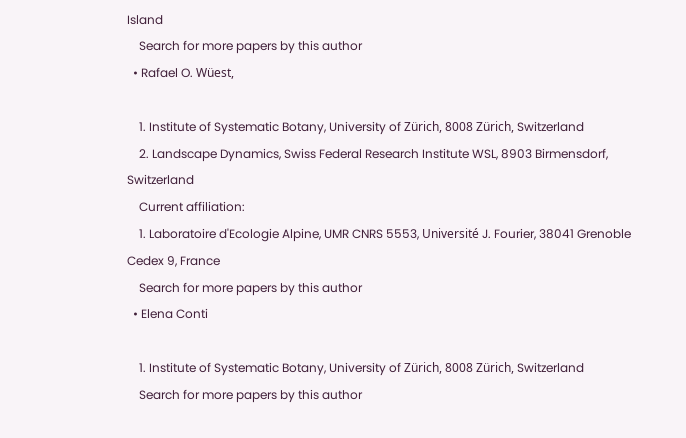Island
    Search for more papers by this author
  • Rafael O. Wüest,

    1. Institute of Systematic Botany, University of Zürich, 8008 Zürich, Switzerland
    2. Landscape Dynamics, Swiss Federal Research Institute WSL, 8903 Birmensdorf, Switzerland
    Current affiliation:
    1. Laboratoire d'Ecologie Alpine, UMR CNRS 5553, Université J. Fourier, 38041 Grenoble Cedex 9, France
    Search for more papers by this author
  • Elena Conti

    1. Institute of Systematic Botany, University of Zürich, 8008 Zürich, Switzerland
    Search for more papers by this author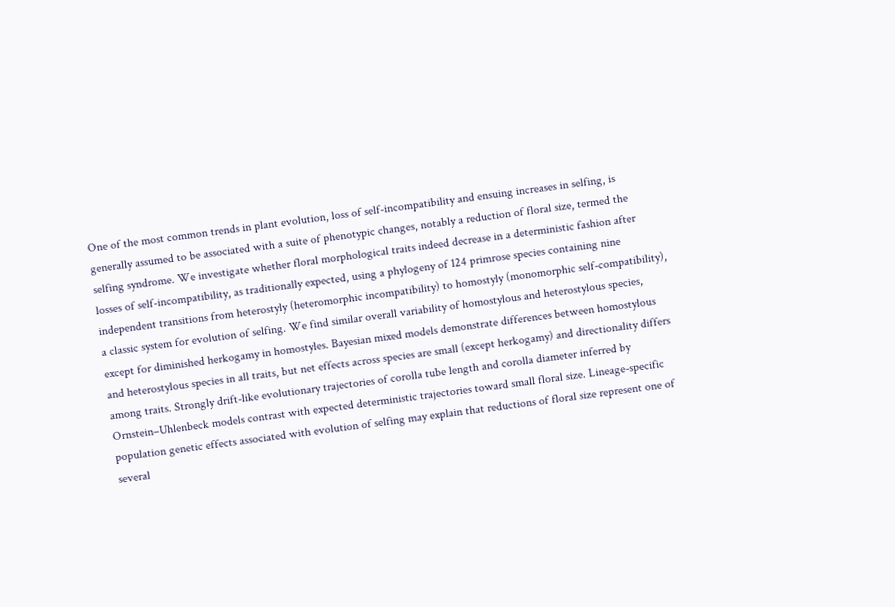One of the most common trends in plant evolution, loss of self-incompatibility and ensuing increases in selfing, is generally assumed to be associated with a suite of phenotypic changes, notably a reduction of floral size, termed the selfing syndrome. We investigate whether floral morphological traits indeed decrease in a deterministic fashion after losses of self-incompatibility, as traditionally expected, using a phylogeny of 124 primrose species containing nine independent transitions from heterostyly (heteromorphic incompatibility) to homostyly (monomorphic self-compatibility), a classic system for evolution of selfing. We find similar overall variability of homostylous and heterostylous species, except for diminished herkogamy in homostyles. Bayesian mixed models demonstrate differences between homostylous and heterostylous species in all traits, but net effects across species are small (except herkogamy) and directionality differs among traits. Strongly drift-like evolutionary trajectories of corolla tube length and corolla diameter inferred by Ornstein–Uhlenbeck models contrast with expected deterministic trajectories toward small floral size. Lineage-specific population genetic effects associated with evolution of selfing may explain that reductions of floral size represent one of several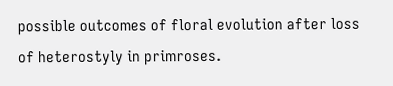possible outcomes of floral evolution after loss of heterostyly in primroses.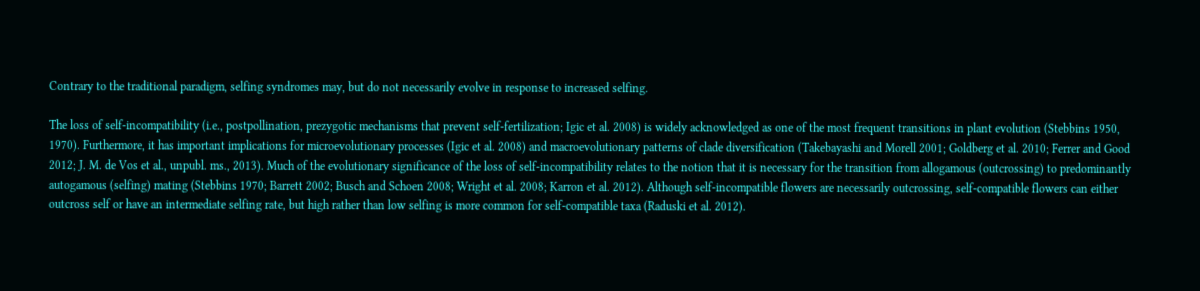Contrary to the traditional paradigm, selfing syndromes may, but do not necessarily evolve in response to increased selfing.

The loss of self-incompatibility (i.e., postpollination, prezygotic mechanisms that prevent self-fertilization; Igic et al. 2008) is widely acknowledged as one of the most frequent transitions in plant evolution (Stebbins 1950, 1970). Furthermore, it has important implications for microevolutionary processes (Igic et al. 2008) and macroevolutionary patterns of clade diversification (Takebayashi and Morell 2001; Goldberg et al. 2010; Ferrer and Good 2012; J. M. de Vos et al., unpubl. ms., 2013). Much of the evolutionary significance of the loss of self-incompatibility relates to the notion that it is necessary for the transition from allogamous (outcrossing) to predominantly autogamous (selfing) mating (Stebbins 1970; Barrett 2002; Busch and Schoen 2008; Wright et al. 2008; Karron et al. 2012). Although self-incompatible flowers are necessarily outcrossing, self-compatible flowers can either outcross self or have an intermediate selfing rate, but high rather than low selfing is more common for self-compatible taxa (Raduski et al. 2012).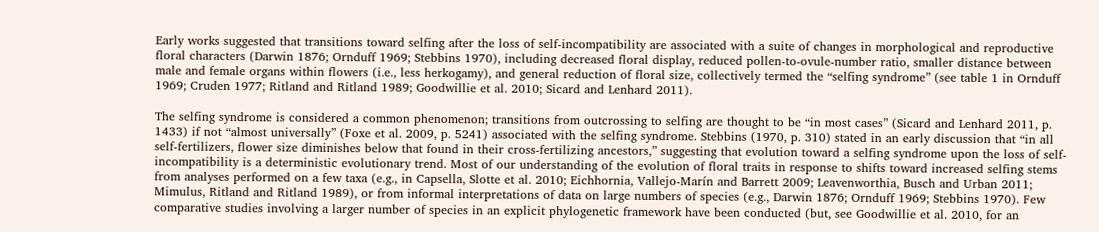Early works suggested that transitions toward selfing after the loss of self-incompatibility are associated with a suite of changes in morphological and reproductive floral characters (Darwin 1876; Ornduff 1969; Stebbins 1970), including decreased floral display, reduced pollen-to-ovule-number ratio, smaller distance between male and female organs within flowers (i.e., less herkogamy), and general reduction of floral size, collectively termed the “selfing syndrome” (see table 1 in Ornduff 1969; Cruden 1977; Ritland and Ritland 1989; Goodwillie et al. 2010; Sicard and Lenhard 2011).

The selfing syndrome is considered a common phenomenon; transitions from outcrossing to selfing are thought to be “in most cases” (Sicard and Lenhard 2011, p. 1433) if not “almost universally” (Foxe et al. 2009, p. 5241) associated with the selfing syndrome. Stebbins (1970, p. 310) stated in an early discussion that “in all self-fertilizers, flower size diminishes below that found in their cross-fertilizing ancestors,” suggesting that evolution toward a selfing syndrome upon the loss of self-incompatibility is a deterministic evolutionary trend. Most of our understanding of the evolution of floral traits in response to shifts toward increased selfing stems from analyses performed on a few taxa (e.g., in Capsella, Slotte et al. 2010; Eichhornia, Vallejo-Marín and Barrett 2009; Leavenworthia, Busch and Urban 2011; Mimulus, Ritland and Ritland 1989), or from informal interpretations of data on large numbers of species (e.g., Darwin 1876; Ornduff 1969; Stebbins 1970). Few comparative studies involving a larger number of species in an explicit phylogenetic framework have been conducted (but, see Goodwillie et al. 2010, for an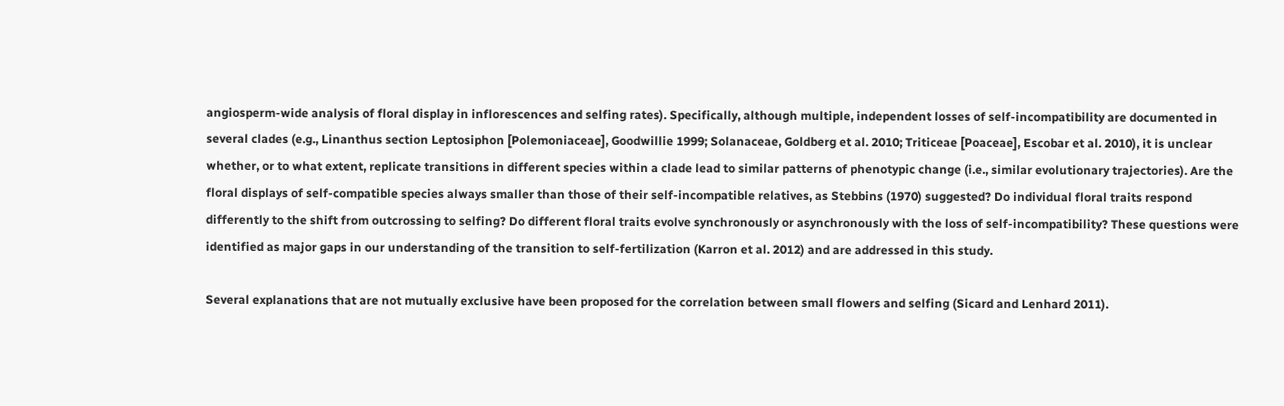angiosperm-wide analysis of floral display in inflorescences and selfing rates). Specifically, although multiple, independent losses of self-incompatibility are documented in several clades (e.g., Linanthus section Leptosiphon [Polemoniaceae], Goodwillie 1999; Solanaceae, Goldberg et al. 2010; Triticeae [Poaceae], Escobar et al. 2010), it is unclear whether, or to what extent, replicate transitions in different species within a clade lead to similar patterns of phenotypic change (i.e., similar evolutionary trajectories). Are the floral displays of self-compatible species always smaller than those of their self-incompatible relatives, as Stebbins (1970) suggested? Do individual floral traits respond differently to the shift from outcrossing to selfing? Do different floral traits evolve synchronously or asynchronously with the loss of self-incompatibility? These questions were identified as major gaps in our understanding of the transition to self-fertilization (Karron et al. 2012) and are addressed in this study.

Several explanations that are not mutually exclusive have been proposed for the correlation between small flowers and selfing (Sicard and Lenhard 2011).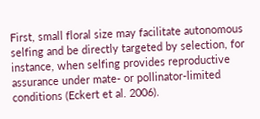First, small floral size may facilitate autonomous selfing and be directly targeted by selection, for instance, when selfing provides reproductive assurance under mate- or pollinator-limited conditions (Eckert et al. 2006).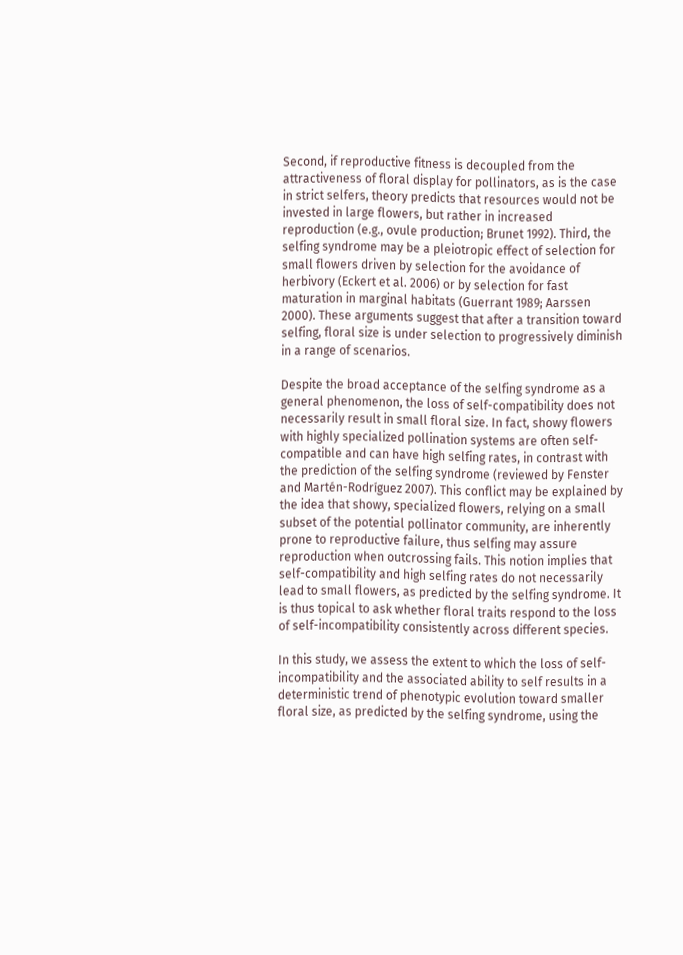Second, if reproductive fitness is decoupled from the attractiveness of floral display for pollinators, as is the case in strict selfers, theory predicts that resources would not be invested in large flowers, but rather in increased reproduction (e.g., ovule production; Brunet 1992). Third, the selfing syndrome may be a pleiotropic effect of selection for small flowers driven by selection for the avoidance of herbivory (Eckert et al. 2006) or by selection for fast maturation in marginal habitats (Guerrant 1989; Aarssen 2000). These arguments suggest that after a transition toward selfing, floral size is under selection to progressively diminish in a range of scenarios.

Despite the broad acceptance of the selfing syndrome as a general phenomenon, the loss of self-compatibility does not necessarily result in small floral size. In fact, showy flowers with highly specialized pollination systems are often self-compatible and can have high selfing rates, in contrast with the prediction of the selfing syndrome (reviewed by Fenster and Martén-Rodríguez 2007). This conflict may be explained by the idea that showy, specialized flowers, relying on a small subset of the potential pollinator community, are inherently prone to reproductive failure, thus selfing may assure reproduction when outcrossing fails. This notion implies that self-compatibility and high selfing rates do not necessarily lead to small flowers, as predicted by the selfing syndrome. It is thus topical to ask whether floral traits respond to the loss of self-incompatibility consistently across different species.

In this study, we assess the extent to which the loss of self-incompatibility and the associated ability to self results in a deterministic trend of phenotypic evolution toward smaller floral size, as predicted by the selfing syndrome, using the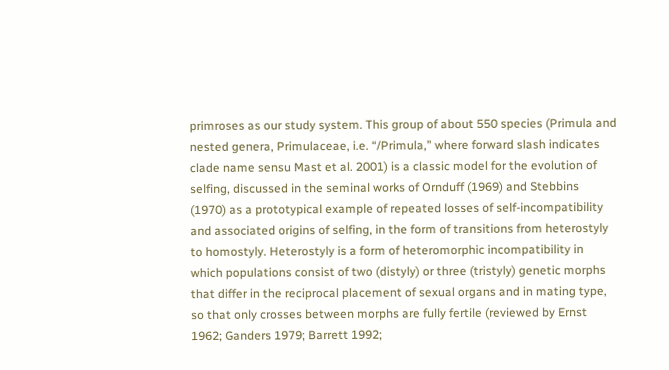primroses as our study system. This group of about 550 species (Primula and nested genera, Primulaceae, i.e. “/Primula,” where forward slash indicates clade name sensu Mast et al. 2001) is a classic model for the evolution of selfing, discussed in the seminal works of Ornduff (1969) and Stebbins (1970) as a prototypical example of repeated losses of self-incompatibility and associated origins of selfing, in the form of transitions from heterostyly to homostyly. Heterostyly is a form of heteromorphic incompatibility in which populations consist of two (distyly) or three (tristyly) genetic morphs that differ in the reciprocal placement of sexual organs and in mating type, so that only crosses between morphs are fully fertile (reviewed by Ernst 1962; Ganders 1979; Barrett 1992;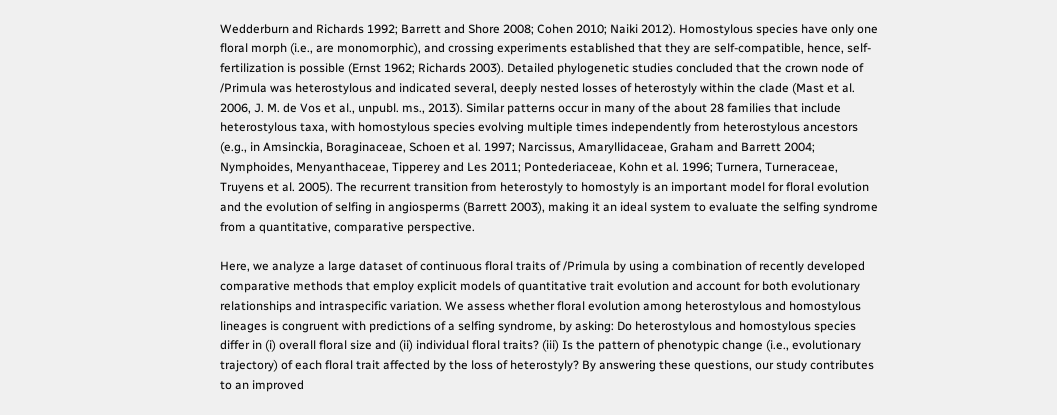Wedderburn and Richards 1992; Barrett and Shore 2008; Cohen 2010; Naiki 2012). Homostylous species have only one floral morph (i.e., are monomorphic), and crossing experiments established that they are self-compatible, hence, self-fertilization is possible (Ernst 1962; Richards 2003). Detailed phylogenetic studies concluded that the crown node of /Primula was heterostylous and indicated several, deeply nested losses of heterostyly within the clade (Mast et al. 2006, J. M. de Vos et al., unpubl. ms., 2013). Similar patterns occur in many of the about 28 families that include heterostylous taxa, with homostylous species evolving multiple times independently from heterostylous ancestors (e.g., in Amsinckia, Boraginaceae, Schoen et al. 1997; Narcissus, Amaryllidaceae, Graham and Barrett 2004; Nymphoides, Menyanthaceae, Tipperey and Les 2011; Pontederiaceae, Kohn et al. 1996; Turnera, Turneraceae, Truyens et al. 2005). The recurrent transition from heterostyly to homostyly is an important model for floral evolution and the evolution of selfing in angiosperms (Barrett 2003), making it an ideal system to evaluate the selfing syndrome from a quantitative, comparative perspective.

Here, we analyze a large dataset of continuous floral traits of /Primula by using a combination of recently developed comparative methods that employ explicit models of quantitative trait evolution and account for both evolutionary relationships and intraspecific variation. We assess whether floral evolution among heterostylous and homostylous lineages is congruent with predictions of a selfing syndrome, by asking: Do heterostylous and homostylous species differ in (i) overall floral size and (ii) individual floral traits? (iii) Is the pattern of phenotypic change (i.e., evolutionary trajectory) of each floral trait affected by the loss of heterostyly? By answering these questions, our study contributes to an improved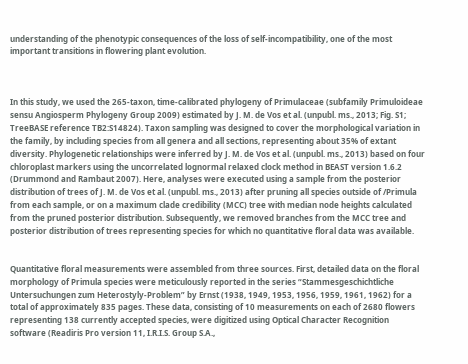understanding of the phenotypic consequences of the loss of self-incompatibility, one of the most important transitions in flowering plant evolution.



In this study, we used the 265-taxon, time-calibrated phylogeny of Primulaceae (subfamily Primuloideae sensu Angiosperm Phylogeny Group 2009) estimated by J. M. de Vos et al. (unpubl. ms., 2013; Fig. S1; TreeBASE reference TB2:S14824). Taxon sampling was designed to cover the morphological variation in the family, by including species from all genera and all sections, representing about 35% of extant diversity. Phylogenetic relationships were inferred by J. M. de Vos et al. (unpubl. ms., 2013) based on four chloroplast markers using the uncorrelated lognormal relaxed clock method in BEAST version 1.6.2 (Drummond and Rambaut 2007). Here, analyses were executed using a sample from the posterior distribution of trees of J. M. de Vos et al. (unpubl. ms., 2013) after pruning all species outside of /Primula from each sample, or on a maximum clade credibility (MCC) tree with median node heights calculated from the pruned posterior distribution. Subsequently, we removed branches from the MCC tree and posterior distribution of trees representing species for which no quantitative floral data was available.


Quantitative floral measurements were assembled from three sources. First, detailed data on the floral morphology of Primula species were meticulously reported in the series “Stammesgeschichtliche Untersuchungen zum Heterostyly-Problem” by Ernst (1938, 1949, 1953, 1956, 1959, 1961, 1962) for a total of approximately 835 pages. These data, consisting of 10 measurements on each of 2680 flowers representing 138 currently accepted species, were digitized using Optical Character Recognition software (Readiris Pro version 11, I.R.I.S. Group S.A.,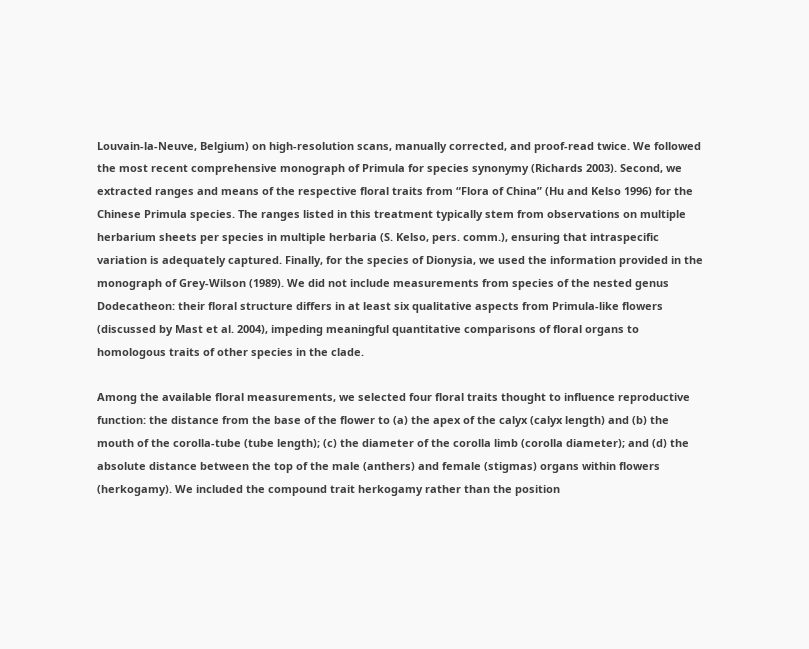Louvain-la-Neuve, Belgium) on high-resolution scans, manually corrected, and proof-read twice. We followed the most recent comprehensive monograph of Primula for species synonymy (Richards 2003). Second, we extracted ranges and means of the respective floral traits from “Flora of China” (Hu and Kelso 1996) for the Chinese Primula species. The ranges listed in this treatment typically stem from observations on multiple herbarium sheets per species in multiple herbaria (S. Kelso, pers. comm.), ensuring that intraspecific variation is adequately captured. Finally, for the species of Dionysia, we used the information provided in the monograph of Grey-Wilson (1989). We did not include measurements from species of the nested genus Dodecatheon: their floral structure differs in at least six qualitative aspects from Primula-like flowers (discussed by Mast et al. 2004), impeding meaningful quantitative comparisons of floral organs to homologous traits of other species in the clade.

Among the available floral measurements, we selected four floral traits thought to influence reproductive function: the distance from the base of the flower to (a) the apex of the calyx (calyx length) and (b) the mouth of the corolla-tube (tube length); (c) the diameter of the corolla limb (corolla diameter); and (d) the absolute distance between the top of the male (anthers) and female (stigmas) organs within flowers (herkogamy). We included the compound trait herkogamy rather than the position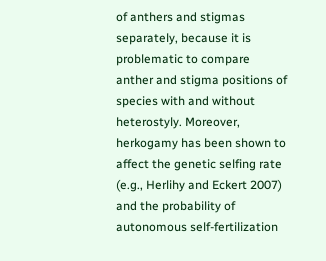of anthers and stigmas separately, because it is problematic to compare anther and stigma positions of species with and without heterostyly. Moreover, herkogamy has been shown to affect the genetic selfing rate (e.g., Herlihy and Eckert 2007) and the probability of autonomous self-fertilization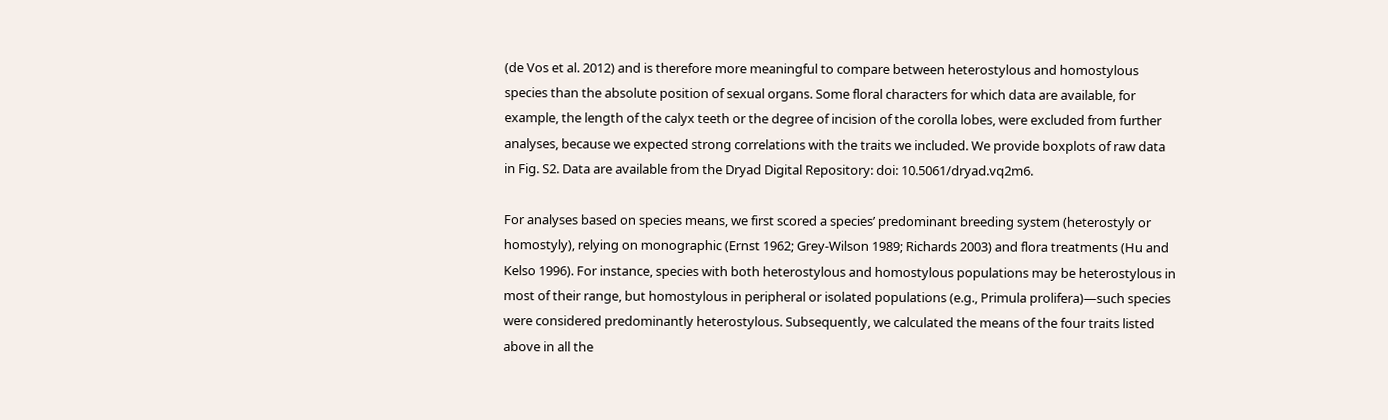(de Vos et al. 2012) and is therefore more meaningful to compare between heterostylous and homostylous species than the absolute position of sexual organs. Some floral characters for which data are available, for example, the length of the calyx teeth or the degree of incision of the corolla lobes, were excluded from further analyses, because we expected strong correlations with the traits we included. We provide boxplots of raw data in Fig. S2. Data are available from the Dryad Digital Repository: doi: 10.5061/dryad.vq2m6.

For analyses based on species means, we first scored a species’ predominant breeding system (heterostyly or homostyly), relying on monographic (Ernst 1962; Grey-Wilson 1989; Richards 2003) and flora treatments (Hu and Kelso 1996). For instance, species with both heterostylous and homostylous populations may be heterostylous in most of their range, but homostylous in peripheral or isolated populations (e.g., Primula prolifera)—such species were considered predominantly heterostylous. Subsequently, we calculated the means of the four traits listed above in all the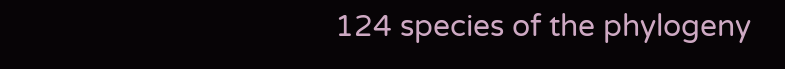124 species of the phylogeny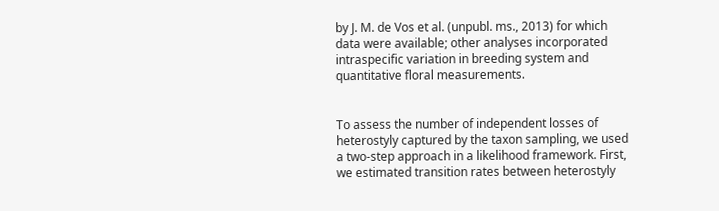by J. M. de Vos et al. (unpubl. ms., 2013) for which data were available; other analyses incorporated intraspecific variation in breeding system and quantitative floral measurements.


To assess the number of independent losses of heterostyly captured by the taxon sampling, we used a two-step approach in a likelihood framework. First, we estimated transition rates between heterostyly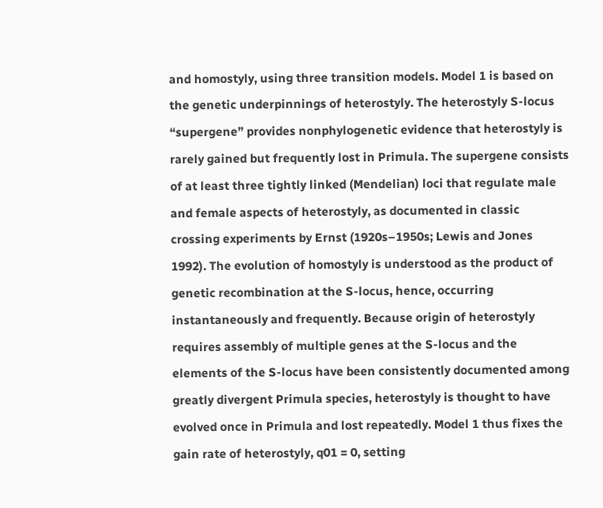and homostyly, using three transition models. Model 1 is based on the genetic underpinnings of heterostyly. The heterostyly S-locus “supergene” provides nonphylogenetic evidence that heterostyly is rarely gained but frequently lost in Primula. The supergene consists of at least three tightly linked (Mendelian) loci that regulate male and female aspects of heterostyly, as documented in classic crossing experiments by Ernst (1920s–1950s; Lewis and Jones 1992). The evolution of homostyly is understood as the product of genetic recombination at the S-locus, hence, occurring instantaneously and frequently. Because origin of heterostyly requires assembly of multiple genes at the S-locus and the elements of the S-locus have been consistently documented among greatly divergent Primula species, heterostyly is thought to have evolved once in Primula and lost repeatedly. Model 1 thus fixes the gain rate of heterostyly, q01 = 0, setting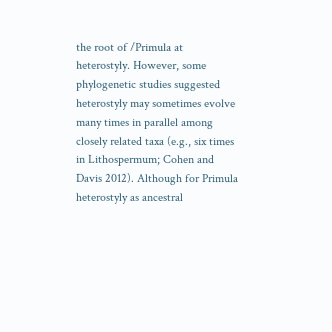the root of /Primula at heterostyly. However, some phylogenetic studies suggested heterostyly may sometimes evolve many times in parallel among closely related taxa (e.g., six times in Lithospermum; Cohen and Davis 2012). Although for Primula heterostyly as ancestral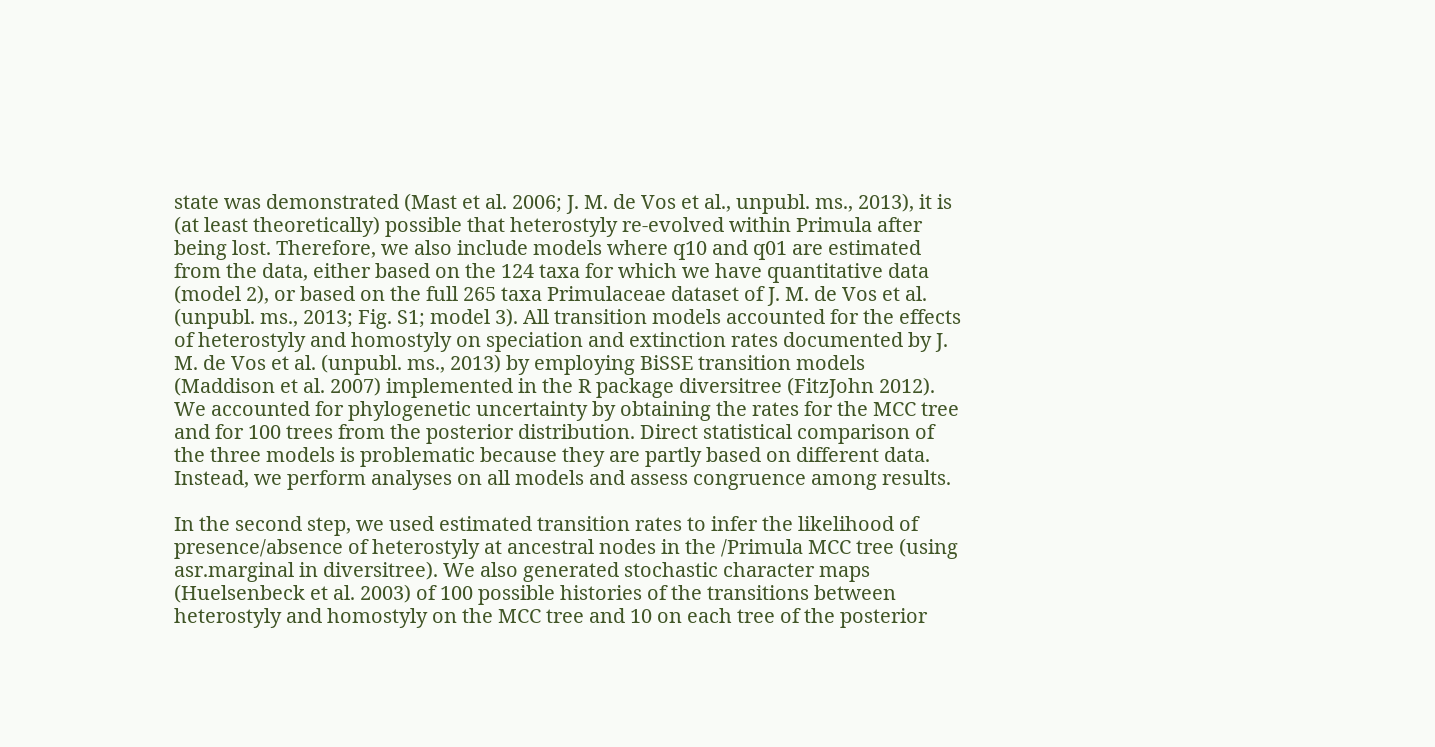state was demonstrated (Mast et al. 2006; J. M. de Vos et al., unpubl. ms., 2013), it is (at least theoretically) possible that heterostyly re-evolved within Primula after being lost. Therefore, we also include models where q10 and q01 are estimated from the data, either based on the 124 taxa for which we have quantitative data (model 2), or based on the full 265 taxa Primulaceae dataset of J. M. de Vos et al. (unpubl. ms., 2013; Fig. S1; model 3). All transition models accounted for the effects of heterostyly and homostyly on speciation and extinction rates documented by J. M. de Vos et al. (unpubl. ms., 2013) by employing BiSSE transition models (Maddison et al. 2007) implemented in the R package diversitree (FitzJohn 2012). We accounted for phylogenetic uncertainty by obtaining the rates for the MCC tree and for 100 trees from the posterior distribution. Direct statistical comparison of the three models is problematic because they are partly based on different data. Instead, we perform analyses on all models and assess congruence among results.

In the second step, we used estimated transition rates to infer the likelihood of presence/absence of heterostyly at ancestral nodes in the /Primula MCC tree (using asr.marginal in diversitree). We also generated stochastic character maps (Huelsenbeck et al. 2003) of 100 possible histories of the transitions between heterostyly and homostyly on the MCC tree and 10 on each tree of the posterior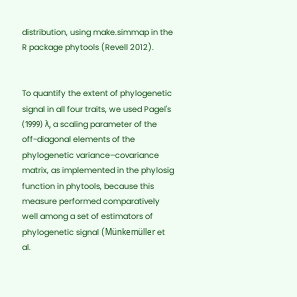distribution, using make.simmap in the R package phytools (Revell 2012).


To quantify the extent of phylogenetic signal in all four traits, we used Pagel's (1999) λ, a scaling parameter of the off-diagonal elements of the phylogenetic variance–covariance matrix, as implemented in the phylosig function in phytools, because this measure performed comparatively well among a set of estimators of phylogenetic signal (Münkemüller et al.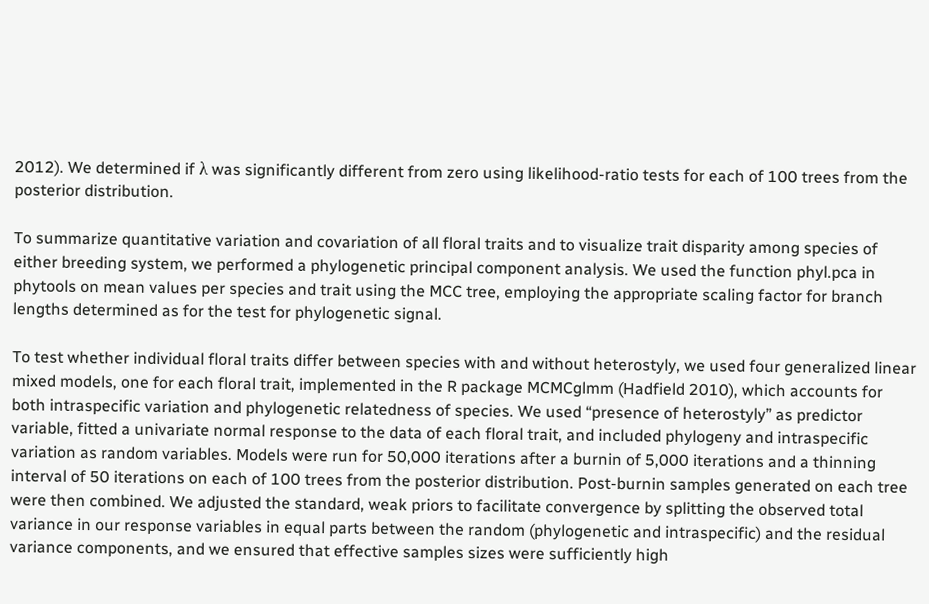2012). We determined if λ was significantly different from zero using likelihood-ratio tests for each of 100 trees from the posterior distribution.

To summarize quantitative variation and covariation of all floral traits and to visualize trait disparity among species of either breeding system, we performed a phylogenetic principal component analysis. We used the function phyl.pca in phytools on mean values per species and trait using the MCC tree, employing the appropriate scaling factor for branch lengths determined as for the test for phylogenetic signal.

To test whether individual floral traits differ between species with and without heterostyly, we used four generalized linear mixed models, one for each floral trait, implemented in the R package MCMCglmm (Hadfield 2010), which accounts for both intraspecific variation and phylogenetic relatedness of species. We used “presence of heterostyly” as predictor variable, fitted a univariate normal response to the data of each floral trait, and included phylogeny and intraspecific variation as random variables. Models were run for 50,000 iterations after a burnin of 5,000 iterations and a thinning interval of 50 iterations on each of 100 trees from the posterior distribution. Post-burnin samples generated on each tree were then combined. We adjusted the standard, weak priors to facilitate convergence by splitting the observed total variance in our response variables in equal parts between the random (phylogenetic and intraspecific) and the residual variance components, and we ensured that effective samples sizes were sufficiently high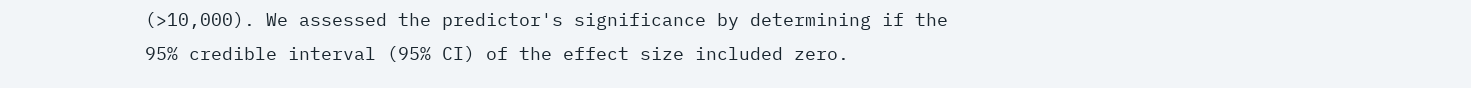(>10,000). We assessed the predictor's significance by determining if the 95% credible interval (95% CI) of the effect size included zero.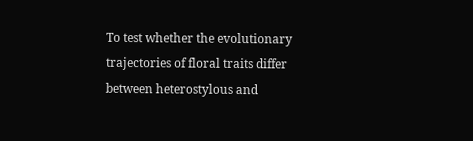To test whether the evolutionary trajectories of floral traits differ between heterostylous and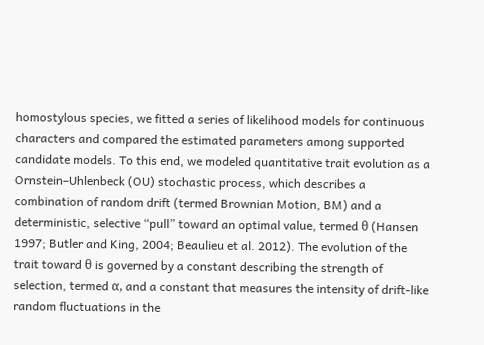homostylous species, we fitted a series of likelihood models for continuous characters and compared the estimated parameters among supported candidate models. To this end, we modeled quantitative trait evolution as a Ornstein–Uhlenbeck (OU) stochastic process, which describes a combination of random drift (termed Brownian Motion, BM) and a deterministic, selective “pull” toward an optimal value, termed θ (Hansen 1997; Butler and King, 2004; Beaulieu et al. 2012). The evolution of the trait toward θ is governed by a constant describing the strength of selection, termed α, and a constant that measures the intensity of drift-like random fluctuations in the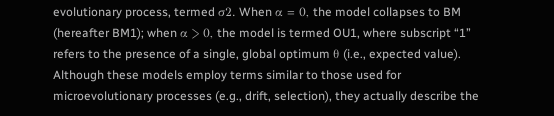evolutionary process, termed σ2. When α = 0, the model collapses to BM (hereafter BM1); when α > 0, the model is termed OU1, where subscript “1” refers to the presence of a single, global optimum θ (i.e., expected value). Although these models employ terms similar to those used for microevolutionary processes (e.g., drift, selection), they actually describe the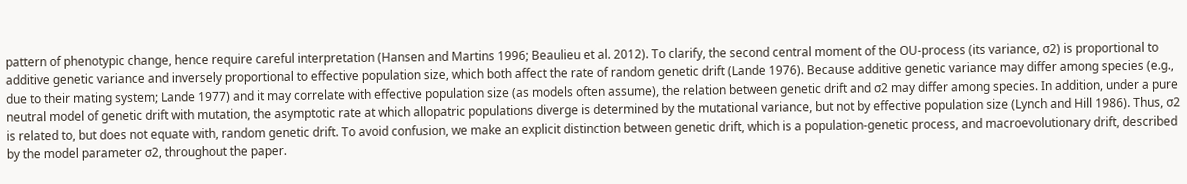pattern of phenotypic change, hence require careful interpretation (Hansen and Martins 1996; Beaulieu et al. 2012). To clarify, the second central moment of the OU-process (its variance, σ2) is proportional to additive genetic variance and inversely proportional to effective population size, which both affect the rate of random genetic drift (Lande 1976). Because additive genetic variance may differ among species (e.g., due to their mating system; Lande 1977) and it may correlate with effective population size (as models often assume), the relation between genetic drift and σ2 may differ among species. In addition, under a pure neutral model of genetic drift with mutation, the asymptotic rate at which allopatric populations diverge is determined by the mutational variance, but not by effective population size (Lynch and Hill 1986). Thus, σ2 is related to, but does not equate with, random genetic drift. To avoid confusion, we make an explicit distinction between genetic drift, which is a population-genetic process, and macroevolutionary drift, described by the model parameter σ2, throughout the paper.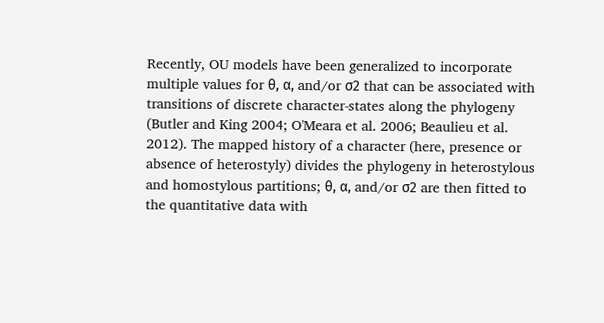Recently, OU models have been generalized to incorporate multiple values for θ, α, and/or σ2 that can be associated with transitions of discrete character-states along the phylogeny (Butler and King 2004; O'Meara et al. 2006; Beaulieu et al. 2012). The mapped history of a character (here, presence or absence of heterostyly) divides the phylogeny in heterostylous and homostylous partitions; θ, α, and/or σ2 are then fitted to the quantitative data with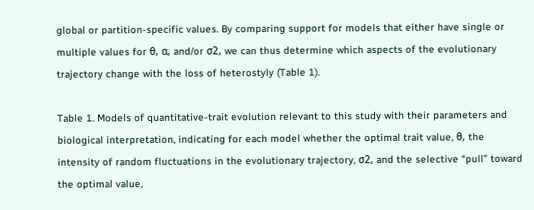global or partition-specific values. By comparing support for models that either have single or multiple values for θ, α, and/or σ2, we can thus determine which aspects of the evolutionary trajectory change with the loss of heterostyly (Table 1).

Table 1. Models of quantitative-trait evolution relevant to this study with their parameters and biological interpretation, indicating for each model whether the optimal trait value, θ, the intensity of random fluctuations in the evolutionary trajectory, σ2, and the selective “pull” toward the optimal value,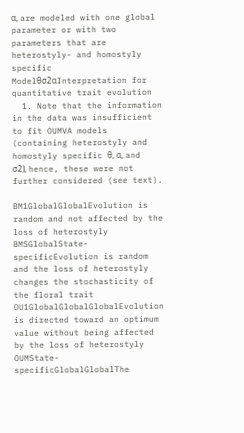α, are modeled with one global parameter or with two parameters that are heterostyly- and homostyly specific
Modelθσ2αInterpretation for quantitative trait evolution
  1. Note that the information in the data was insufficient to fit OUMVA models (containing heterostyly and homostyly specific θ, α, and σ2), hence, these were not further considered (see text).

BM1GlobalGlobalEvolution is random and not affected by the loss of heterostyly
BMSGlobalState-specificEvolution is random and the loss of heterostyly changes the stochasticity of the floral trait
OU1GlobalGlobalGlobalEvolution is directed toward an optimum value without being affected by the loss of heterostyly
OUMState-specificGlobalGlobalThe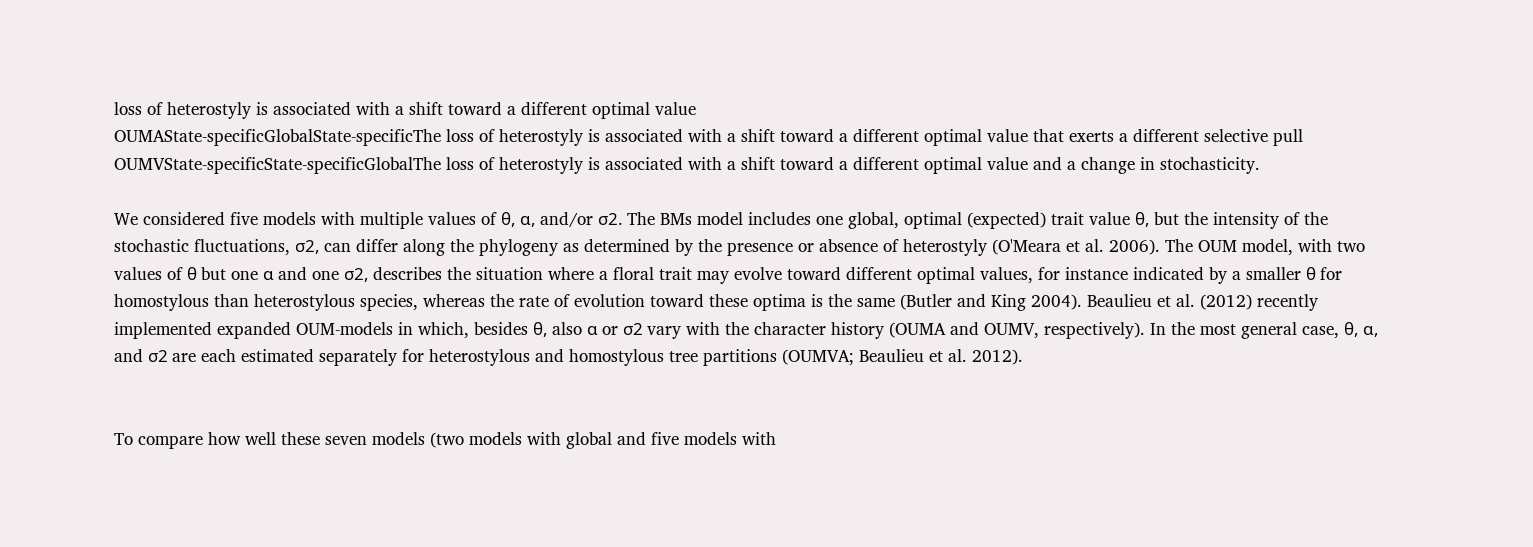loss of heterostyly is associated with a shift toward a different optimal value
OUMAState-specificGlobalState-specificThe loss of heterostyly is associated with a shift toward a different optimal value that exerts a different selective pull
OUMVState-specificState-specificGlobalThe loss of heterostyly is associated with a shift toward a different optimal value and a change in stochasticity.

We considered five models with multiple values of θ, α, and/or σ2. The BMs model includes one global, optimal (expected) trait value θ, but the intensity of the stochastic fluctuations, σ2, can differ along the phylogeny as determined by the presence or absence of heterostyly (O'Meara et al. 2006). The OUM model, with two values of θ but one α and one σ2, describes the situation where a floral trait may evolve toward different optimal values, for instance indicated by a smaller θ for homostylous than heterostylous species, whereas the rate of evolution toward these optima is the same (Butler and King 2004). Beaulieu et al. (2012) recently implemented expanded OUM-models in which, besides θ, also α or σ2 vary with the character history (OUMA and OUMV, respectively). In the most general case, θ, α, and σ2 are each estimated separately for heterostylous and homostylous tree partitions (OUMVA; Beaulieu et al. 2012).


To compare how well these seven models (two models with global and five models with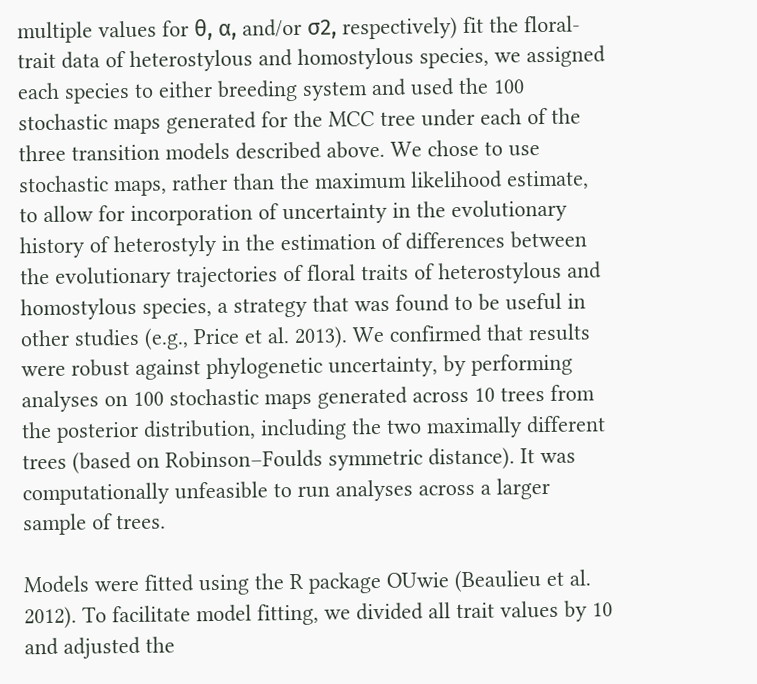multiple values for θ, α, and/or σ2, respectively) fit the floral-trait data of heterostylous and homostylous species, we assigned each species to either breeding system and used the 100 stochastic maps generated for the MCC tree under each of the three transition models described above. We chose to use stochastic maps, rather than the maximum likelihood estimate, to allow for incorporation of uncertainty in the evolutionary history of heterostyly in the estimation of differences between the evolutionary trajectories of floral traits of heterostylous and homostylous species, a strategy that was found to be useful in other studies (e.g., Price et al. 2013). We confirmed that results were robust against phylogenetic uncertainty, by performing analyses on 100 stochastic maps generated across 10 trees from the posterior distribution, including the two maximally different trees (based on Robinson–Foulds symmetric distance). It was computationally unfeasible to run analyses across a larger sample of trees.

Models were fitted using the R package OUwie (Beaulieu et al. 2012). To facilitate model fitting, we divided all trait values by 10 and adjusted the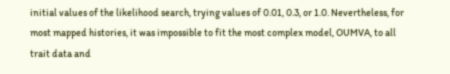initial values of the likelihood search, trying values of 0.01, 0.3, or 1.0. Nevertheless, for most mapped histories, it was impossible to fit the most complex model, OUMVA, to all trait data and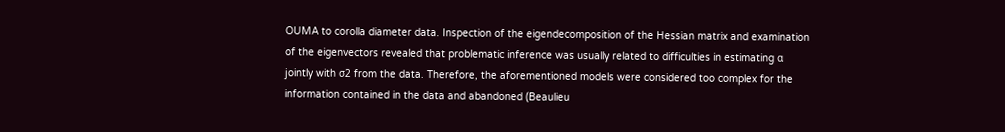OUMA to corolla diameter data. Inspection of the eigendecomposition of the Hessian matrix and examination of the eigenvectors revealed that problematic inference was usually related to difficulties in estimating α jointly with σ2 from the data. Therefore, the aforementioned models were considered too complex for the information contained in the data and abandoned (Beaulieu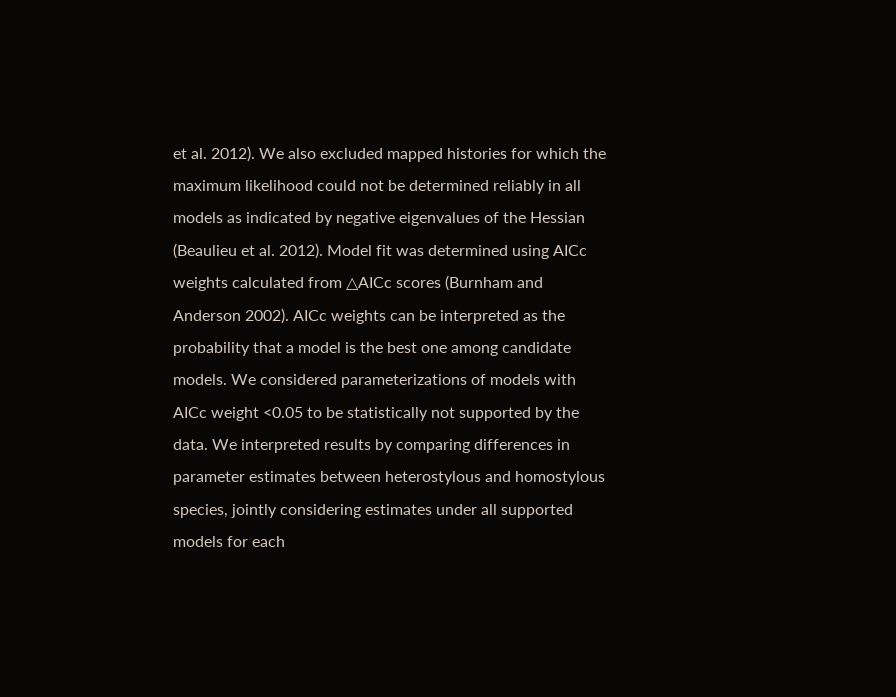et al. 2012). We also excluded mapped histories for which the maximum likelihood could not be determined reliably in all models as indicated by negative eigenvalues of the Hessian (Beaulieu et al. 2012). Model fit was determined using AICc weights calculated from △AICc scores (Burnham and Anderson 2002). AICc weights can be interpreted as the probability that a model is the best one among candidate models. We considered parameterizations of models with AICc weight <0.05 to be statistically not supported by the data. We interpreted results by comparing differences in parameter estimates between heterostylous and homostylous species, jointly considering estimates under all supported models for each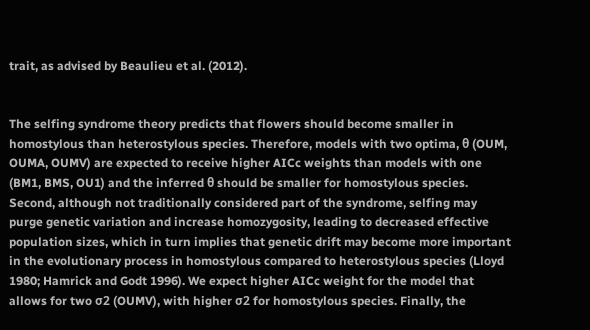trait, as advised by Beaulieu et al. (2012).


The selfing syndrome theory predicts that flowers should become smaller in homostylous than heterostylous species. Therefore, models with two optima, θ (OUM, OUMA, OUMV) are expected to receive higher AICc weights than models with one (BM1, BMS, OU1) and the inferred θ should be smaller for homostylous species. Second, although not traditionally considered part of the syndrome, selfing may purge genetic variation and increase homozygosity, leading to decreased effective population sizes, which in turn implies that genetic drift may become more important in the evolutionary process in homostylous compared to heterostylous species (Lloyd 1980; Hamrick and Godt 1996). We expect higher AICc weight for the model that allows for two σ2 (OUMV), with higher σ2 for homostylous species. Finally, the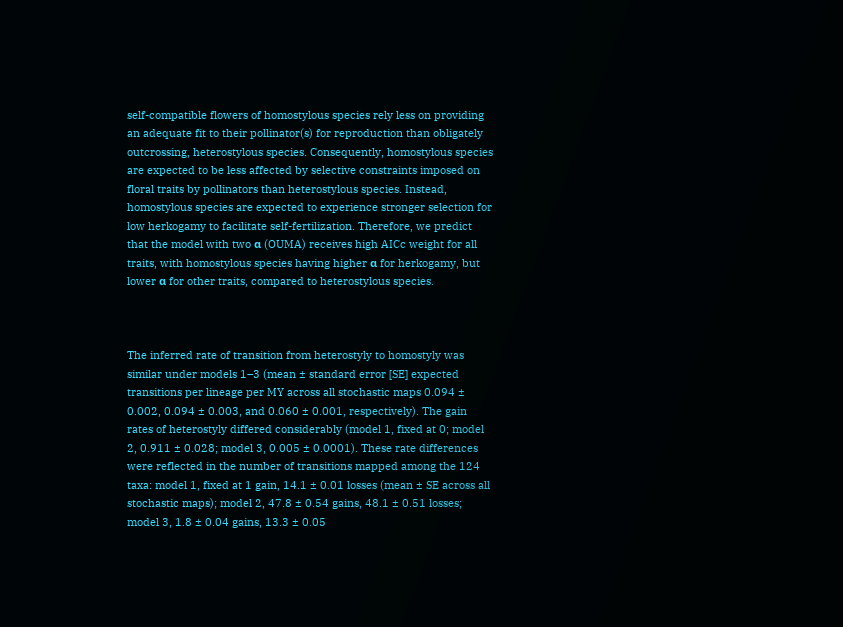self-compatible flowers of homostylous species rely less on providing an adequate fit to their pollinator(s) for reproduction than obligately outcrossing, heterostylous species. Consequently, homostylous species are expected to be less affected by selective constraints imposed on floral traits by pollinators than heterostylous species. Instead, homostylous species are expected to experience stronger selection for low herkogamy to facilitate self-fertilization. Therefore, we predict that the model with two α (OUMA) receives high AICc weight for all traits, with homostylous species having higher α for herkogamy, but lower α for other traits, compared to heterostylous species.



The inferred rate of transition from heterostyly to homostyly was similar under models 1–3 (mean ± standard error [SE] expected transitions per lineage per MY across all stochastic maps 0.094 ± 0.002, 0.094 ± 0.003, and 0.060 ± 0.001, respectively). The gain rates of heterostyly differed considerably (model 1, fixed at 0; model 2, 0.911 ± 0.028; model 3, 0.005 ± 0.0001). These rate differences were reflected in the number of transitions mapped among the 124 taxa: model 1, fixed at 1 gain, 14.1 ± 0.01 losses (mean ± SE across all stochastic maps); model 2, 47.8 ± 0.54 gains, 48.1 ± 0.51 losses; model 3, 1.8 ± 0.04 gains, 13.3 ± 0.05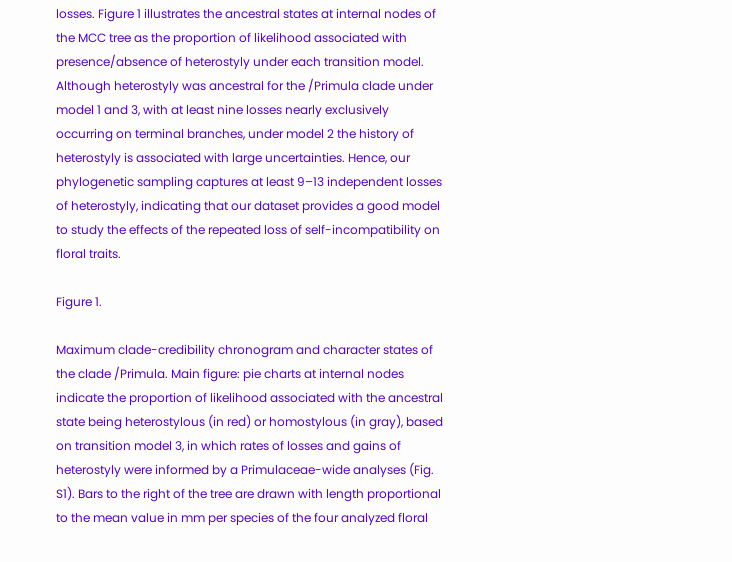losses. Figure 1 illustrates the ancestral states at internal nodes of the MCC tree as the proportion of likelihood associated with presence/absence of heterostyly under each transition model. Although heterostyly was ancestral for the /Primula clade under model 1 and 3, with at least nine losses nearly exclusively occurring on terminal branches, under model 2 the history of heterostyly is associated with large uncertainties. Hence, our phylogenetic sampling captures at least 9–13 independent losses of heterostyly, indicating that our dataset provides a good model to study the effects of the repeated loss of self-incompatibility on floral traits.

Figure 1.

Maximum clade-credibility chronogram and character states of the clade /Primula. Main figure: pie charts at internal nodes indicate the proportion of likelihood associated with the ancestral state being heterostylous (in red) or homostylous (in gray), based on transition model 3, in which rates of losses and gains of heterostyly were informed by a Primulaceae-wide analyses (Fig. S1). Bars to the right of the tree are drawn with length proportional to the mean value in mm per species of the four analyzed floral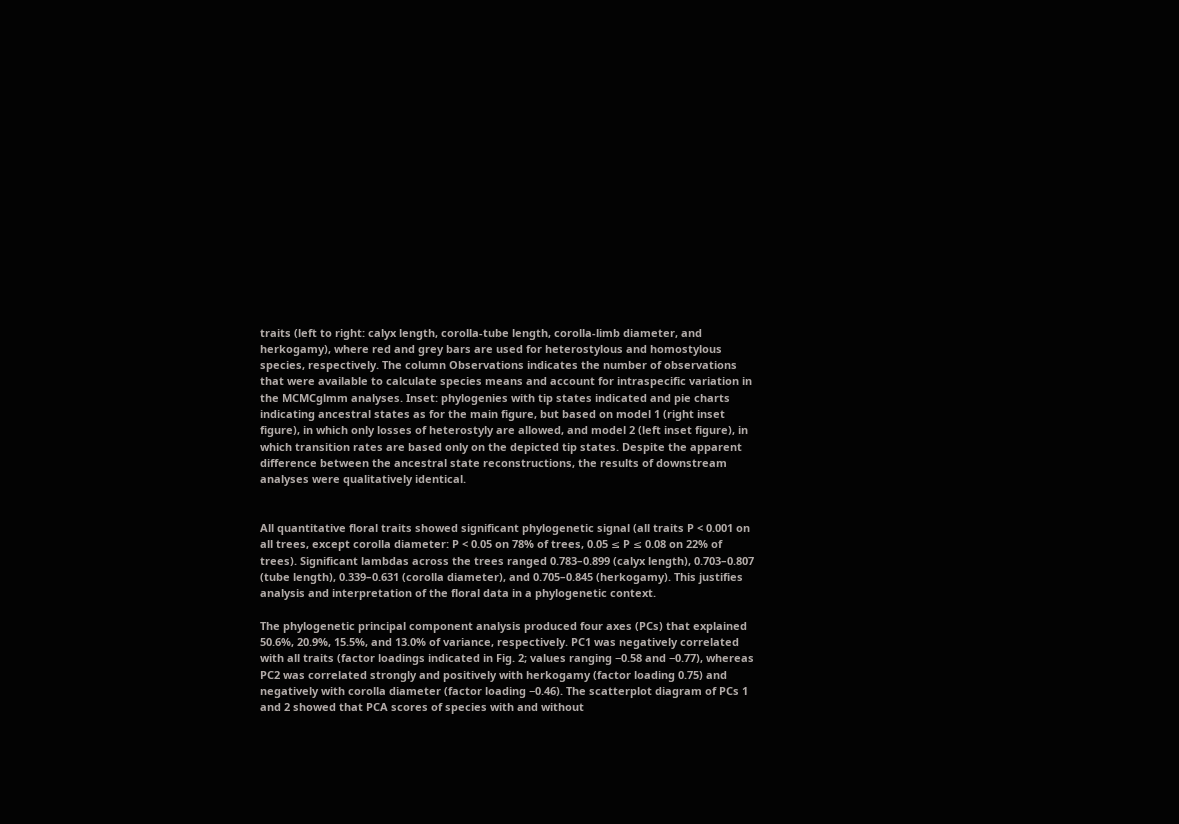traits (left to right: calyx length, corolla-tube length, corolla-limb diameter, and herkogamy), where red and grey bars are used for heterostylous and homostylous species, respectively. The column Observations indicates the number of observations that were available to calculate species means and account for intraspecific variation in the MCMCglmm analyses. Inset: phylogenies with tip states indicated and pie charts indicating ancestral states as for the main figure, but based on model 1 (right inset figure), in which only losses of heterostyly are allowed, and model 2 (left inset figure), in which transition rates are based only on the depicted tip states. Despite the apparent difference between the ancestral state reconstructions, the results of downstream analyses were qualitatively identical.


All quantitative floral traits showed significant phylogenetic signal (all traits P < 0.001 on all trees, except corolla diameter: P < 0.05 on 78% of trees, 0.05 ≤ P ≤ 0.08 on 22% of trees). Significant lambdas across the trees ranged 0.783–0.899 (calyx length), 0.703–0.807 (tube length), 0.339–0.631 (corolla diameter), and 0.705–0.845 (herkogamy). This justifies analysis and interpretation of the floral data in a phylogenetic context.

The phylogenetic principal component analysis produced four axes (PCs) that explained 50.6%, 20.9%, 15.5%, and 13.0% of variance, respectively. PC1 was negatively correlated with all traits (factor loadings indicated in Fig. 2; values ranging −0.58 and −0.77), whereas PC2 was correlated strongly and positively with herkogamy (factor loading 0.75) and negatively with corolla diameter (factor loading −0.46). The scatterplot diagram of PCs 1 and 2 showed that PCA scores of species with and without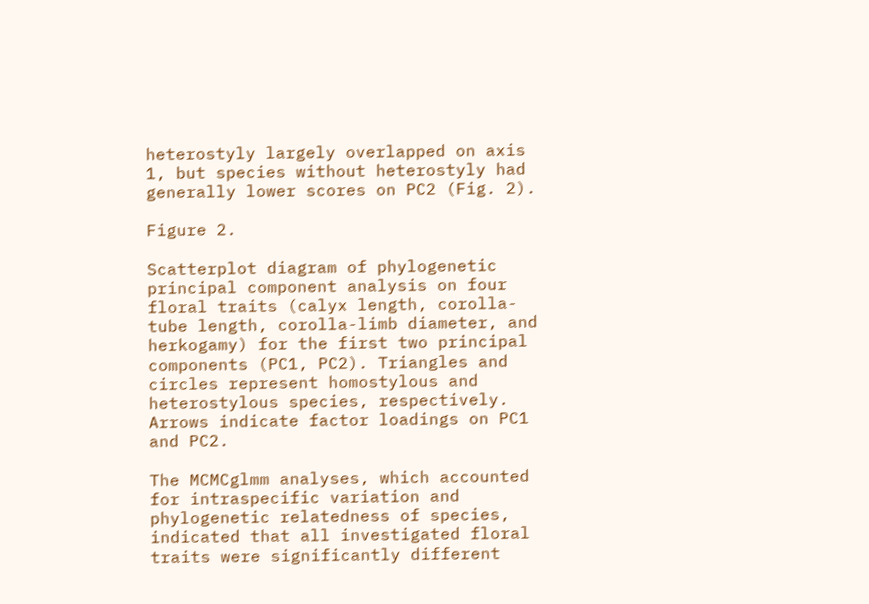heterostyly largely overlapped on axis 1, but species without heterostyly had generally lower scores on PC2 (Fig. 2).

Figure 2.

Scatterplot diagram of phylogenetic principal component analysis on four floral traits (calyx length, corolla-tube length, corolla-limb diameter, and herkogamy) for the first two principal components (PC1, PC2). Triangles and circles represent homostylous and heterostylous species, respectively. Arrows indicate factor loadings on PC1 and PC2.

The MCMCglmm analyses, which accounted for intraspecific variation and phylogenetic relatedness of species, indicated that all investigated floral traits were significantly different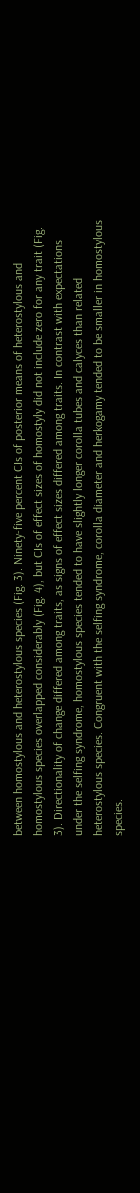between homostylous and heterostylous species (Fig. 3). Ninety-five percent CIs of posterior means of heterostylous and homostylous species overlapped considerably (Fig. 4), but CIs of effect sizes of homostyly did not include zero for any trait (Fig. 3). Directionality of change differed among traits, as signs of effect sizes differed among traits. In contrast with expectations under the selfing syndrome, homostylous species tended to have slightly longer corolla tubes and calyces than related heterostylous species. Congruent with the selfing syndrome, corolla diameter and herkogamy tended to be smaller in homostylous species.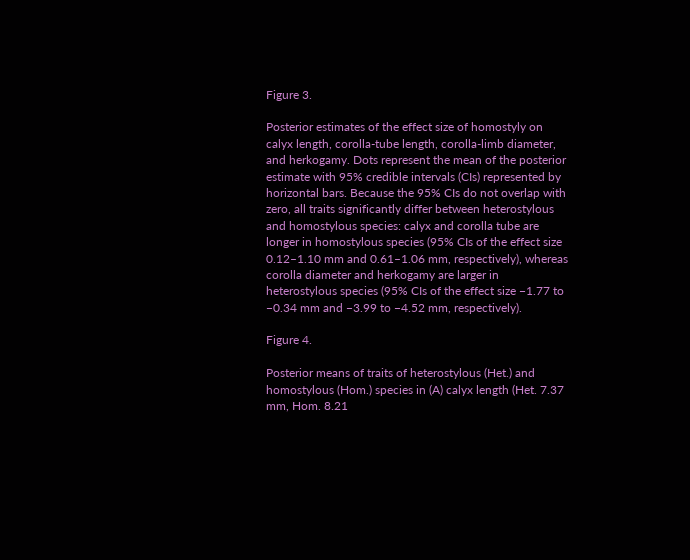Figure 3.

Posterior estimates of the effect size of homostyly on calyx length, corolla-tube length, corolla-limb diameter, and herkogamy. Dots represent the mean of the posterior estimate with 95% credible intervals (CIs) represented by horizontal bars. Because the 95% CIs do not overlap with zero, all traits significantly differ between heterostylous and homostylous species: calyx and corolla tube are longer in homostylous species (95% CIs of the effect size 0.12–1.10 mm and 0.61–1.06 mm, respectively), whereas corolla diameter and herkogamy are larger in heterostylous species (95% CIs of the effect size −1.77 to −0.34 mm and −3.99 to −4.52 mm, respectively).

Figure 4.

Posterior means of traits of heterostylous (Het.) and homostylous (Hom.) species in (A) calyx length (Het. 7.37 mm, Hom. 8.21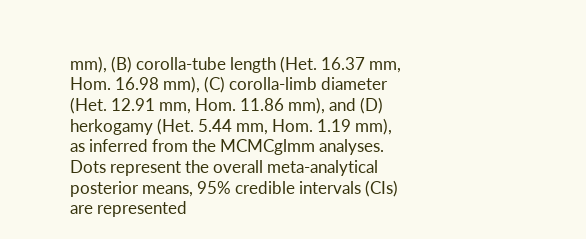mm), (B) corolla-tube length (Het. 16.37 mm, Hom. 16.98 mm), (C) corolla-limb diameter (Het. 12.91 mm, Hom. 11.86 mm), and (D) herkogamy (Het. 5.44 mm, Hom. 1.19 mm), as inferred from the MCMCglmm analyses. Dots represent the overall meta-analytical posterior means, 95% credible intervals (CIs) are represented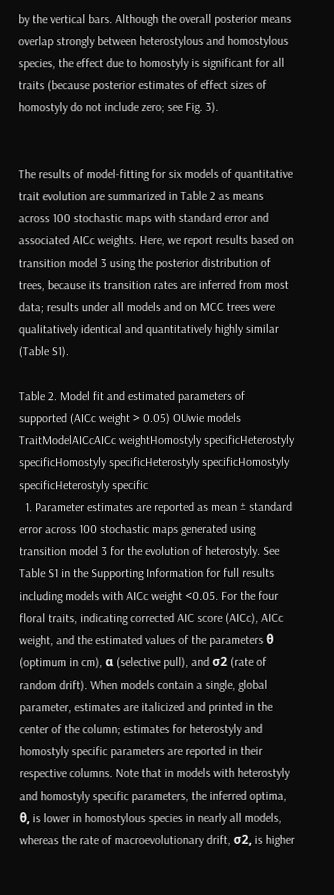by the vertical bars. Although the overall posterior means overlap strongly between heterostylous and homostylous species, the effect due to homostyly is significant for all traits (because posterior estimates of effect sizes of homostyly do not include zero; see Fig. 3).


The results of model-fitting for six models of quantitative trait evolution are summarized in Table 2 as means across 100 stochastic maps with standard error and associated AICc weights. Here, we report results based on transition model 3 using the posterior distribution of trees, because its transition rates are inferred from most data; results under all models and on MCC trees were qualitatively identical and quantitatively highly similar (Table S1).

Table 2. Model fit and estimated parameters of supported (AICc weight > 0.05) OUwie models
TraitModelAICcAICc weightHomostyly specificHeterostyly specificHomostyly specificHeterostyly specificHomostyly specificHeterostyly specific
  1. Parameter estimates are reported as mean ± standard error across 100 stochastic maps generated using transition model 3 for the evolution of heterostyly. See Table S1 in the Supporting Information for full results including models with AICc weight <0.05. For the four floral traits, indicating corrected AIC score (AICc), AICc weight, and the estimated values of the parameters θ (optimum in cm), α (selective pull), and σ2 (rate of random drift). When models contain a single, global parameter, estimates are italicized and printed in the center of the column; estimates for heterostyly and homostyly specific parameters are reported in their respective columns. Note that in models with heterostyly and homostyly specific parameters, the inferred optima, θ, is lower in homostylous species in nearly all models, whereas the rate of macroevolutionary drift, σ2, is higher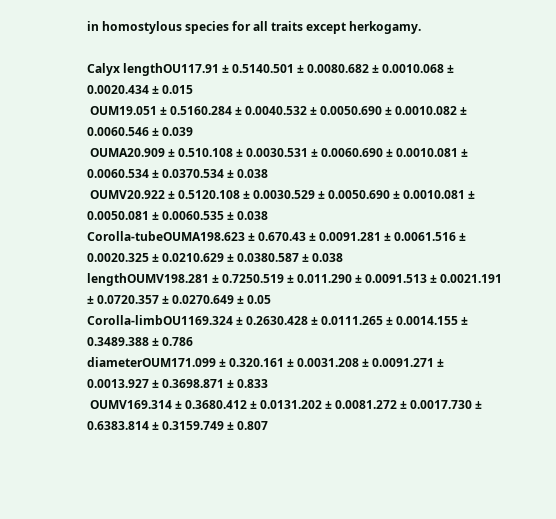in homostylous species for all traits except herkogamy.

Calyx lengthOU117.91 ± 0.5140.501 ± 0.0080.682 ± 0.0010.068 ± 0.0020.434 ± 0.015
 OUM19.051 ± 0.5160.284 ± 0.0040.532 ± 0.0050.690 ± 0.0010.082 ± 0.0060.546 ± 0.039
 OUMA20.909 ± 0.510.108 ± 0.0030.531 ± 0.0060.690 ± 0.0010.081 ± 0.0060.534 ± 0.0370.534 ± 0.038
 OUMV20.922 ± 0.5120.108 ± 0.0030.529 ± 0.0050.690 ± 0.0010.081 ± 0.0050.081 ± 0.0060.535 ± 0.038
Corolla-tubeOUMA198.623 ± 0.670.43 ± 0.0091.281 ± 0.0061.516 ± 0.0020.325 ± 0.0210.629 ± 0.0380.587 ± 0.038
lengthOUMV198.281 ± 0.7250.519 ± 0.011.290 ± 0.0091.513 ± 0.0021.191 ± 0.0720.357 ± 0.0270.649 ± 0.05
Corolla-limbOU1169.324 ± 0.2630.428 ± 0.0111.265 ± 0.0014.155 ± 0.3489.388 ± 0.786
diameterOUM171.099 ± 0.320.161 ± 0.0031.208 ± 0.0091.271 ± 0.0013.927 ± 0.3698.871 ± 0.833
 OUMV169.314 ± 0.3680.412 ± 0.0131.202 ± 0.0081.272 ± 0.0017.730 ± 0.6383.814 ± 0.3159.749 ± 0.807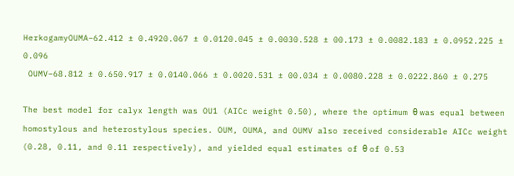HerkogamyOUMA−62.412 ± 0.4920.067 ± 0.0120.045 ± 0.0030.528 ± 00.173 ± 0.0082.183 ± 0.0952.225 ± 0.096
 OUMV−68.812 ± 0.650.917 ± 0.0140.066 ± 0.0020.531 ± 00.034 ± 0.0080.228 ± 0.0222.860 ± 0.275

The best model for calyx length was OU1 (AICc weight 0.50), where the optimum θ was equal between homostylous and heterostylous species. OUM, OUMA, and OUMV also received considerable AICc weight (0.28, 0.11, and 0.11 respectively), and yielded equal estimates of θ of 0.53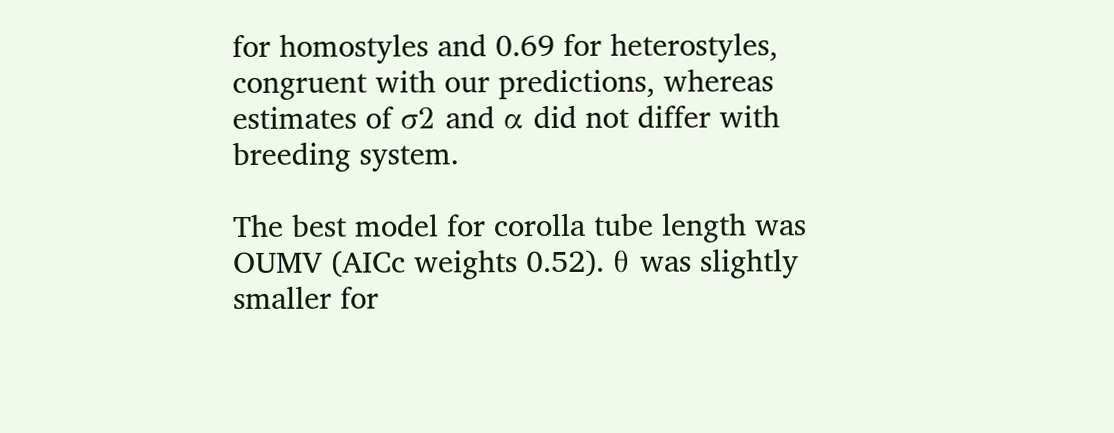for homostyles and 0.69 for heterostyles, congruent with our predictions, whereas estimates of σ2 and α did not differ with breeding system.

The best model for corolla tube length was OUMV (AICc weights 0.52). θ was slightly smaller for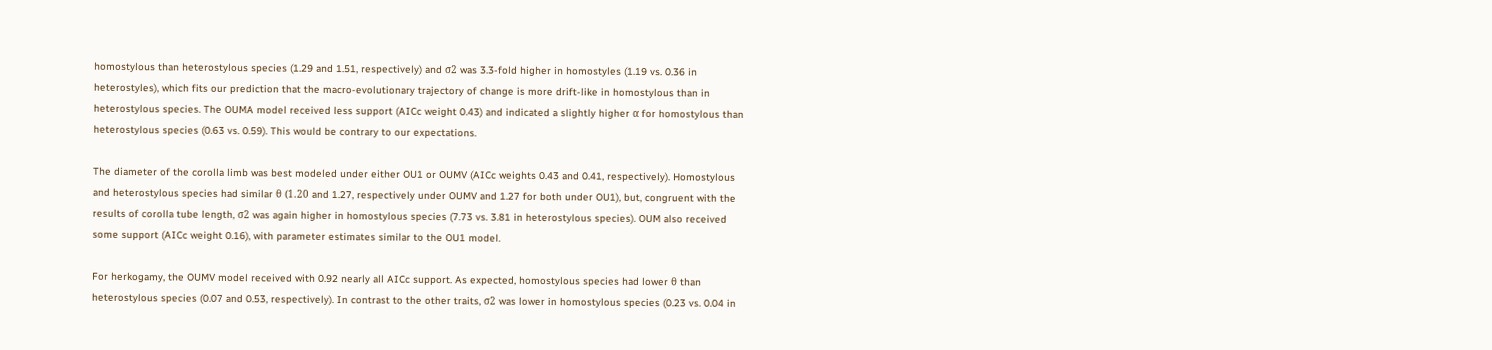homostylous than heterostylous species (1.29 and 1.51, respectively) and σ2 was 3.3-fold higher in homostyles (1.19 vs. 0.36 in heterostyles), which fits our prediction that the macro-evolutionary trajectory of change is more drift-like in homostylous than in heterostylous species. The OUMA model received less support (AICc weight 0.43) and indicated a slightly higher α for homostylous than heterostylous species (0.63 vs. 0.59). This would be contrary to our expectations.

The diameter of the corolla limb was best modeled under either OU1 or OUMV (AICc weights 0.43 and 0.41, respectively). Homostylous and heterostylous species had similar θ (1.20 and 1.27, respectively under OUMV and 1.27 for both under OU1), but, congruent with the results of corolla tube length, σ2 was again higher in homostylous species (7.73 vs. 3.81 in heterostylous species). OUM also received some support (AICc weight 0.16), with parameter estimates similar to the OU1 model.

For herkogamy, the OUMV model received with 0.92 nearly all AICc support. As expected, homostylous species had lower θ than heterostylous species (0.07 and 0.53, respectively). In contrast to the other traits, σ2 was lower in homostylous species (0.23 vs. 0.04 in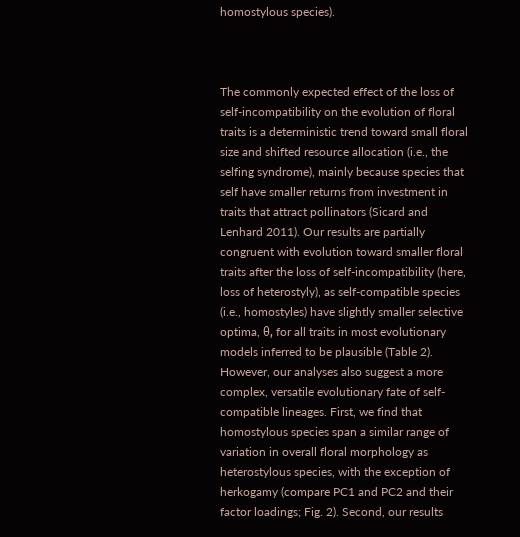homostylous species).



The commonly expected effect of the loss of self-incompatibility on the evolution of floral traits is a deterministic trend toward small floral size and shifted resource allocation (i.e., the selfing syndrome), mainly because species that self have smaller returns from investment in traits that attract pollinators (Sicard and Lenhard 2011). Our results are partially congruent with evolution toward smaller floral traits after the loss of self-incompatibility (here, loss of heterostyly), as self-compatible species (i.e., homostyles) have slightly smaller selective optima, θ, for all traits in most evolutionary models inferred to be plausible (Table 2). However, our analyses also suggest a more complex, versatile evolutionary fate of self-compatible lineages. First, we find that homostylous species span a similar range of variation in overall floral morphology as heterostylous species, with the exception of herkogamy (compare PC1 and PC2 and their factor loadings; Fig. 2). Second, our results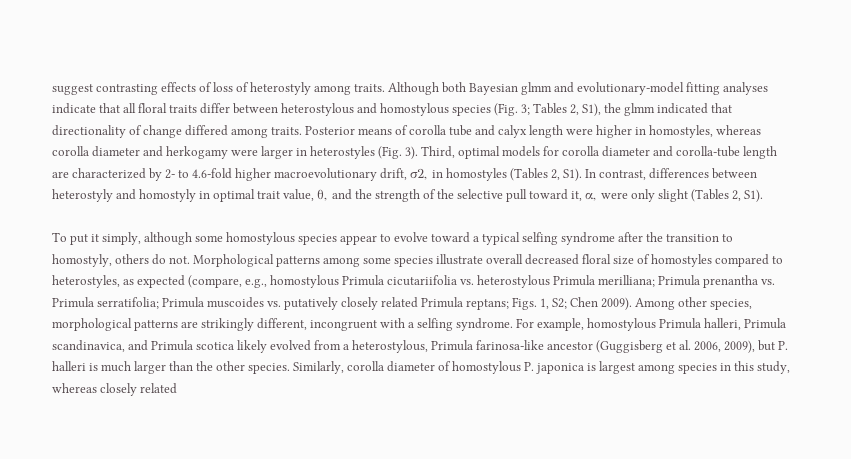suggest contrasting effects of loss of heterostyly among traits. Although both Bayesian glmm and evolutionary-model fitting analyses indicate that all floral traits differ between heterostylous and homostylous species (Fig. 3; Tables 2, S1), the glmm indicated that directionality of change differed among traits. Posterior means of corolla tube and calyx length were higher in homostyles, whereas corolla diameter and herkogamy were larger in heterostyles (Fig. 3). Third, optimal models for corolla diameter and corolla-tube length are characterized by 2- to 4.6-fold higher macroevolutionary drift, σ2, in homostyles (Tables 2, S1). In contrast, differences between heterostyly and homostyly in optimal trait value, θ, and the strength of the selective pull toward it, α, were only slight (Tables 2, S1).

To put it simply, although some homostylous species appear to evolve toward a typical selfing syndrome after the transition to homostyly, others do not. Morphological patterns among some species illustrate overall decreased floral size of homostyles compared to heterostyles, as expected (compare, e.g., homostylous Primula cicutariifolia vs. heterostylous Primula merilliana; Primula prenantha vs. Primula serratifolia; Primula muscoides vs. putatively closely related Primula reptans; Figs. 1, S2; Chen 2009). Among other species, morphological patterns are strikingly different, incongruent with a selfing syndrome. For example, homostylous Primula halleri, Primula scandinavica, and Primula scotica likely evolved from a heterostylous, Primula farinosa-like ancestor (Guggisberg et al. 2006, 2009), but P. halleri is much larger than the other species. Similarly, corolla diameter of homostylous P. japonica is largest among species in this study, whereas closely related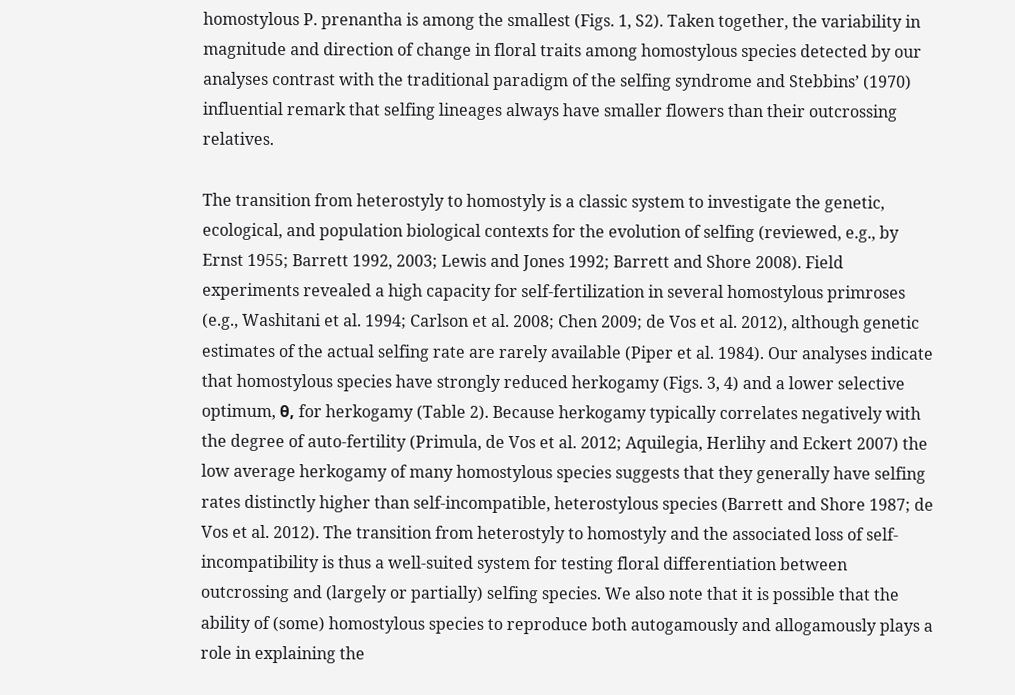homostylous P. prenantha is among the smallest (Figs. 1, S2). Taken together, the variability in magnitude and direction of change in floral traits among homostylous species detected by our analyses contrast with the traditional paradigm of the selfing syndrome and Stebbins’ (1970) influential remark that selfing lineages always have smaller flowers than their outcrossing relatives.

The transition from heterostyly to homostyly is a classic system to investigate the genetic, ecological, and population biological contexts for the evolution of selfing (reviewed, e.g., by Ernst 1955; Barrett 1992, 2003; Lewis and Jones 1992; Barrett and Shore 2008). Field experiments revealed a high capacity for self-fertilization in several homostylous primroses (e.g., Washitani et al. 1994; Carlson et al. 2008; Chen 2009; de Vos et al. 2012), although genetic estimates of the actual selfing rate are rarely available (Piper et al. 1984). Our analyses indicate that homostylous species have strongly reduced herkogamy (Figs. 3, 4) and a lower selective optimum, θ, for herkogamy (Table 2). Because herkogamy typically correlates negatively with the degree of auto-fertility (Primula, de Vos et al. 2012; Aquilegia, Herlihy and Eckert 2007) the low average herkogamy of many homostylous species suggests that they generally have selfing rates distinctly higher than self-incompatible, heterostylous species (Barrett and Shore 1987; de Vos et al. 2012). The transition from heterostyly to homostyly and the associated loss of self-incompatibility is thus a well-suited system for testing floral differentiation between outcrossing and (largely or partially) selfing species. We also note that it is possible that the ability of (some) homostylous species to reproduce both autogamously and allogamously plays a role in explaining the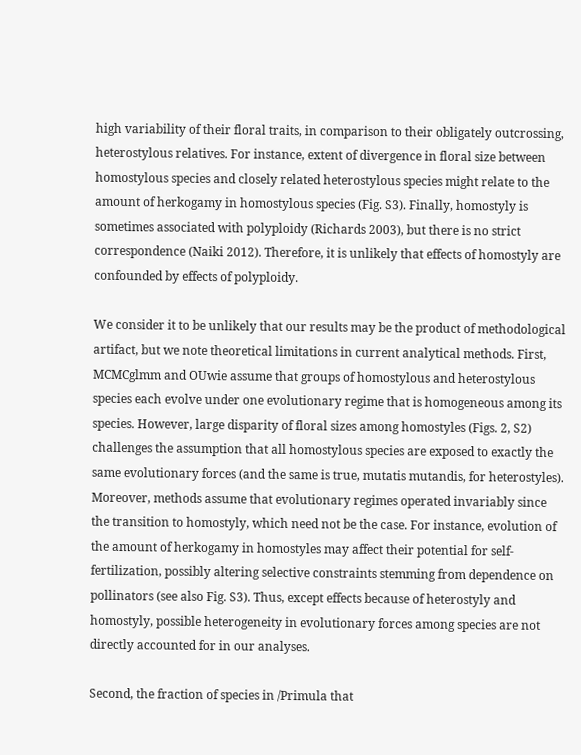high variability of their floral traits, in comparison to their obligately outcrossing, heterostylous relatives. For instance, extent of divergence in floral size between homostylous species and closely related heterostylous species might relate to the amount of herkogamy in homostylous species (Fig. S3). Finally, homostyly is sometimes associated with polyploidy (Richards 2003), but there is no strict correspondence (Naiki 2012). Therefore, it is unlikely that effects of homostyly are confounded by effects of polyploidy.

We consider it to be unlikely that our results may be the product of methodological artifact, but we note theoretical limitations in current analytical methods. First, MCMCglmm and OUwie assume that groups of homostylous and heterostylous species each evolve under one evolutionary regime that is homogeneous among its species. However, large disparity of floral sizes among homostyles (Figs. 2, S2) challenges the assumption that all homostylous species are exposed to exactly the same evolutionary forces (and the same is true, mutatis mutandis, for heterostyles). Moreover, methods assume that evolutionary regimes operated invariably since the transition to homostyly, which need not be the case. For instance, evolution of the amount of herkogamy in homostyles may affect their potential for self-fertilization, possibly altering selective constraints stemming from dependence on pollinators (see also Fig. S3). Thus, except effects because of heterostyly and homostyly, possible heterogeneity in evolutionary forces among species are not directly accounted for in our analyses.

Second, the fraction of species in /Primula that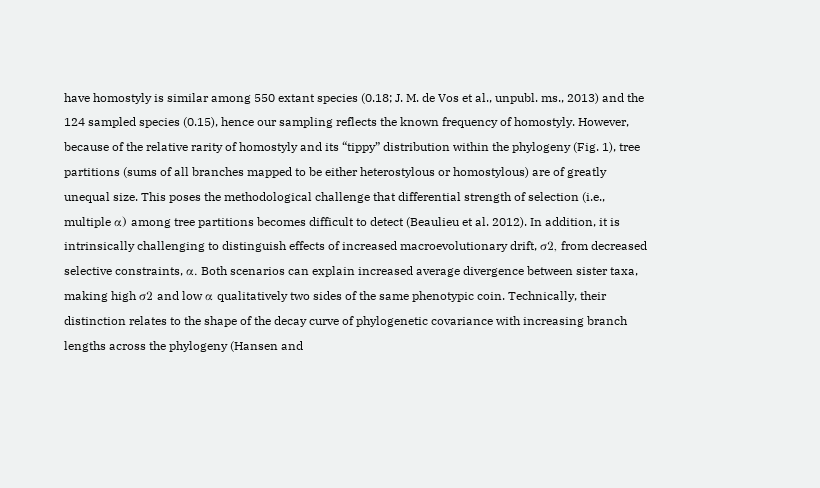have homostyly is similar among 550 extant species (0.18; J. M. de Vos et al., unpubl. ms., 2013) and the 124 sampled species (0.15), hence our sampling reflects the known frequency of homostyly. However, because of the relative rarity of homostyly and its “tippy” distribution within the phylogeny (Fig. 1), tree partitions (sums of all branches mapped to be either heterostylous or homostylous) are of greatly unequal size. This poses the methodological challenge that differential strength of selection (i.e., multiple α) among tree partitions becomes difficult to detect (Beaulieu et al. 2012). In addition, it is intrinsically challenging to distinguish effects of increased macroevolutionary drift, σ2, from decreased selective constraints, α. Both scenarios can explain increased average divergence between sister taxa, making high σ2 and low α qualitatively two sides of the same phenotypic coin. Technically, their distinction relates to the shape of the decay curve of phylogenetic covariance with increasing branch lengths across the phylogeny (Hansen and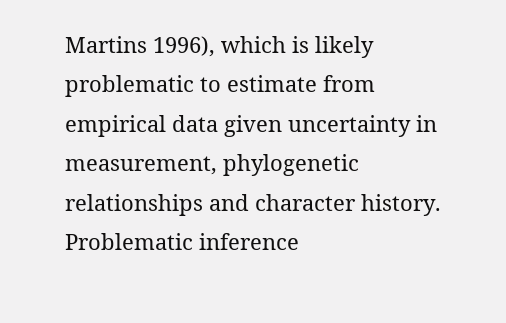Martins 1996), which is likely problematic to estimate from empirical data given uncertainty in measurement, phylogenetic relationships and character history. Problematic inference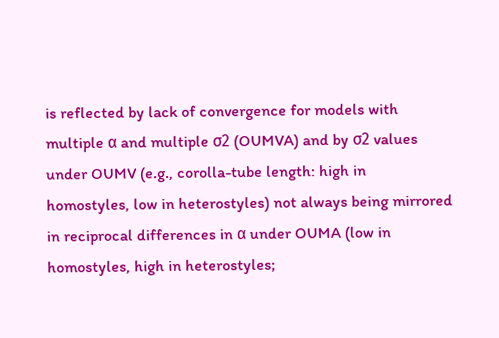is reflected by lack of convergence for models with multiple α and multiple σ2 (OUMVA) and by σ2 values under OUMV (e.g., corolla-tube length: high in homostyles, low in heterostyles) not always being mirrored in reciprocal differences in α under OUMA (low in homostyles, high in heterostyles;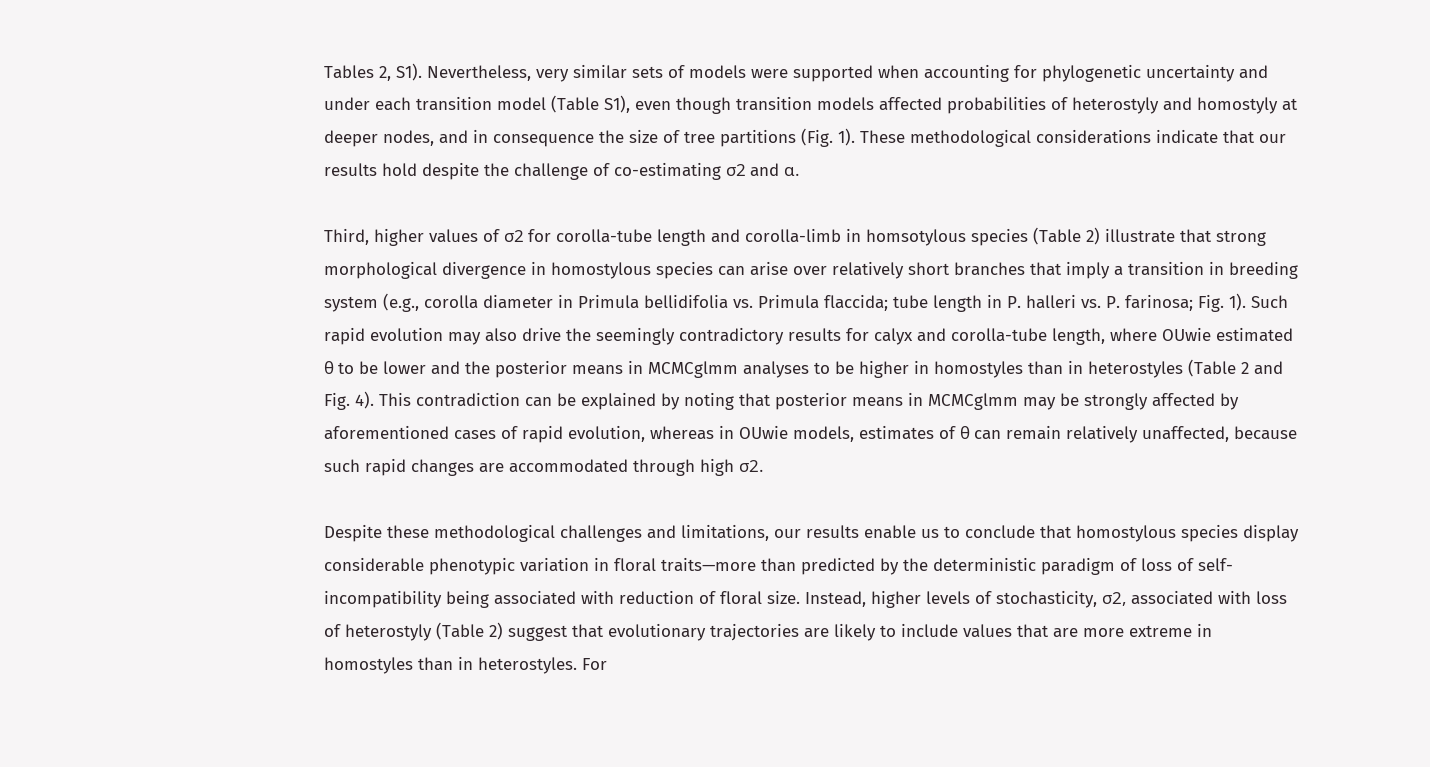Tables 2, S1). Nevertheless, very similar sets of models were supported when accounting for phylogenetic uncertainty and under each transition model (Table S1), even though transition models affected probabilities of heterostyly and homostyly at deeper nodes, and in consequence the size of tree partitions (Fig. 1). These methodological considerations indicate that our results hold despite the challenge of co-estimating σ2 and α.

Third, higher values of σ2 for corolla-tube length and corolla-limb in homsotylous species (Table 2) illustrate that strong morphological divergence in homostylous species can arise over relatively short branches that imply a transition in breeding system (e.g., corolla diameter in Primula bellidifolia vs. Primula flaccida; tube length in P. halleri vs. P. farinosa; Fig. 1). Such rapid evolution may also drive the seemingly contradictory results for calyx and corolla-tube length, where OUwie estimated θ to be lower and the posterior means in MCMCglmm analyses to be higher in homostyles than in heterostyles (Table 2 and Fig. 4). This contradiction can be explained by noting that posterior means in MCMCglmm may be strongly affected by aforementioned cases of rapid evolution, whereas in OUwie models, estimates of θ can remain relatively unaffected, because such rapid changes are accommodated through high σ2.

Despite these methodological challenges and limitations, our results enable us to conclude that homostylous species display considerable phenotypic variation in floral traits—more than predicted by the deterministic paradigm of loss of self-incompatibility being associated with reduction of floral size. Instead, higher levels of stochasticity, σ2, associated with loss of heterostyly (Table 2) suggest that evolutionary trajectories are likely to include values that are more extreme in homostyles than in heterostyles. For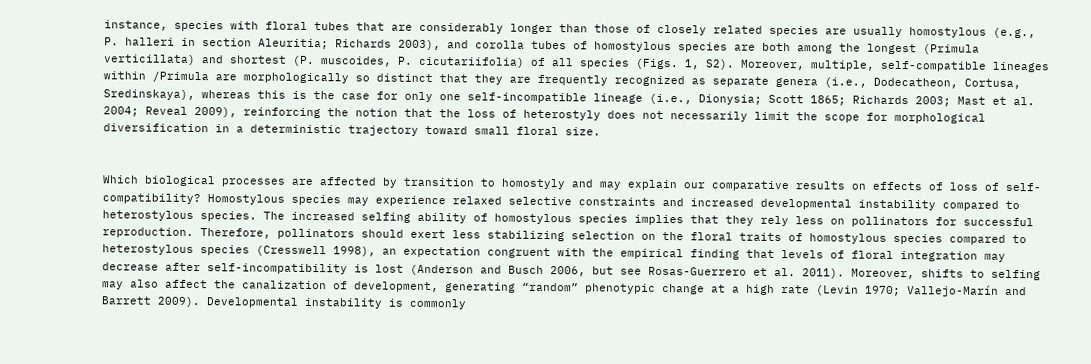instance, species with floral tubes that are considerably longer than those of closely related species are usually homostylous (e.g., P. halleri in section Aleuritia; Richards 2003), and corolla tubes of homostylous species are both among the longest (Primula verticillata) and shortest (P. muscoides, P. cicutariifolia) of all species (Figs. 1, S2). Moreover, multiple, self-compatible lineages within /Primula are morphologically so distinct that they are frequently recognized as separate genera (i.e., Dodecatheon, Cortusa, Sredinskaya), whereas this is the case for only one self-incompatible lineage (i.e., Dionysia; Scott 1865; Richards 2003; Mast et al. 2004; Reveal 2009), reinforcing the notion that the loss of heterostyly does not necessarily limit the scope for morphological diversification in a deterministic trajectory toward small floral size.


Which biological processes are affected by transition to homostyly and may explain our comparative results on effects of loss of self-compatibility? Homostylous species may experience relaxed selective constraints and increased developmental instability compared to heterostylous species. The increased selfing ability of homostylous species implies that they rely less on pollinators for successful reproduction. Therefore, pollinators should exert less stabilizing selection on the floral traits of homostylous species compared to heterostylous species (Cresswell 1998), an expectation congruent with the empirical finding that levels of floral integration may decrease after self-incompatibility is lost (Anderson and Busch 2006, but see Rosas-Guerrero et al. 2011). Moreover, shifts to selfing may also affect the canalization of development, generating “random” phenotypic change at a high rate (Levin 1970; Vallejo-Marín and Barrett 2009). Developmental instability is commonly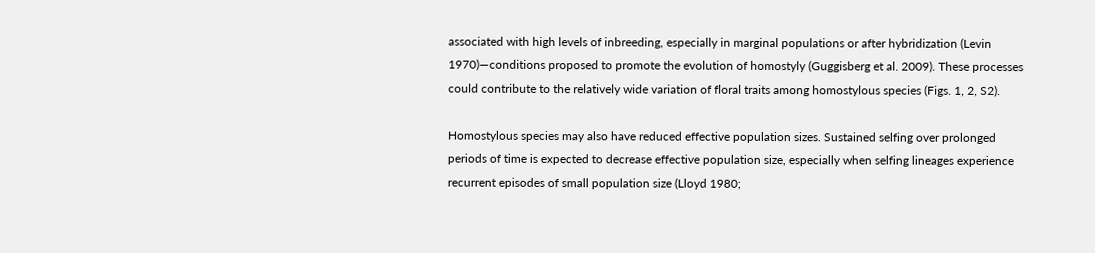associated with high levels of inbreeding, especially in marginal populations or after hybridization (Levin 1970)—conditions proposed to promote the evolution of homostyly (Guggisberg et al. 2009). These processes could contribute to the relatively wide variation of floral traits among homostylous species (Figs. 1, 2, S2).

Homostylous species may also have reduced effective population sizes. Sustained selfing over prolonged periods of time is expected to decrease effective population size, especially when selfing lineages experience recurrent episodes of small population size (Lloyd 1980;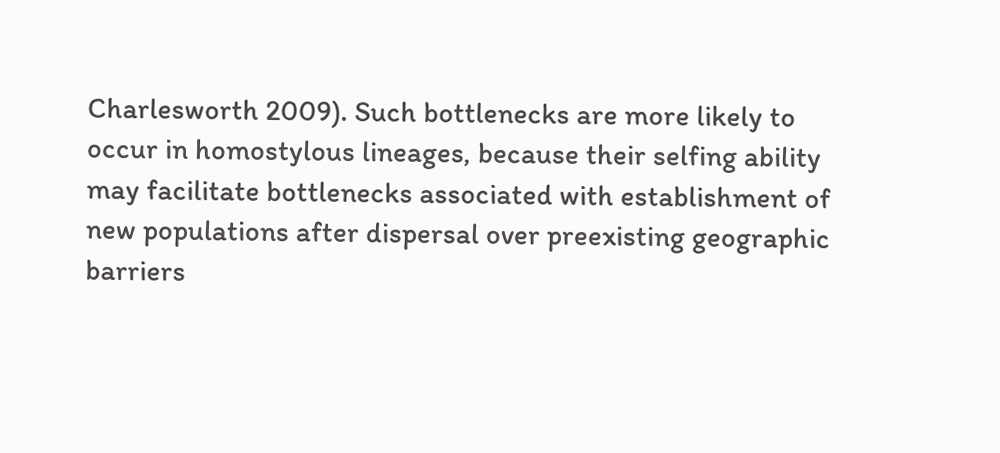Charlesworth 2009). Such bottlenecks are more likely to occur in homostylous lineages, because their selfing ability may facilitate bottlenecks associated with establishment of new populations after dispersal over preexisting geographic barriers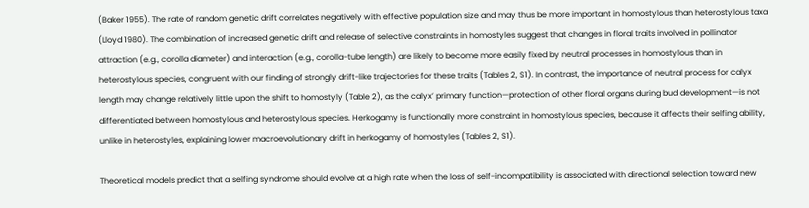(Baker 1955). The rate of random genetic drift correlates negatively with effective population size and may thus be more important in homostylous than heterostylous taxa (Lloyd 1980). The combination of increased genetic drift and release of selective constraints in homostyles suggest that changes in floral traits involved in pollinator attraction (e.g., corolla diameter) and interaction (e.g., corolla-tube length) are likely to become more easily fixed by neutral processes in homostylous than in heterostylous species, congruent with our finding of strongly drift-like trajectories for these traits (Tables 2, S1). In contrast, the importance of neutral process for calyx length may change relatively little upon the shift to homostyly (Table 2), as the calyx’ primary function—protection of other floral organs during bud development—is not differentiated between homostylous and heterostylous species. Herkogamy is functionally more constraint in homostylous species, because it affects their selfing ability, unlike in heterostyles, explaining lower macroevolutionary drift in herkogamy of homostyles (Tables 2, S1).

Theoretical models predict that a selfing syndrome should evolve at a high rate when the loss of self-incompatibility is associated with directional selection toward new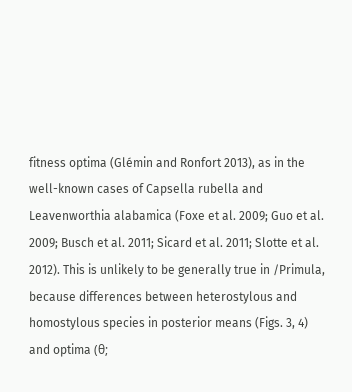fitness optima (Glémin and Ronfort 2013), as in the well-known cases of Capsella rubella and Leavenworthia alabamica (Foxe et al. 2009; Guo et al. 2009; Busch et al. 2011; Sicard et al. 2011; Slotte et al. 2012). This is unlikely to be generally true in /Primula, because differences between heterostylous and homostylous species in posterior means (Figs. 3, 4) and optima (θ;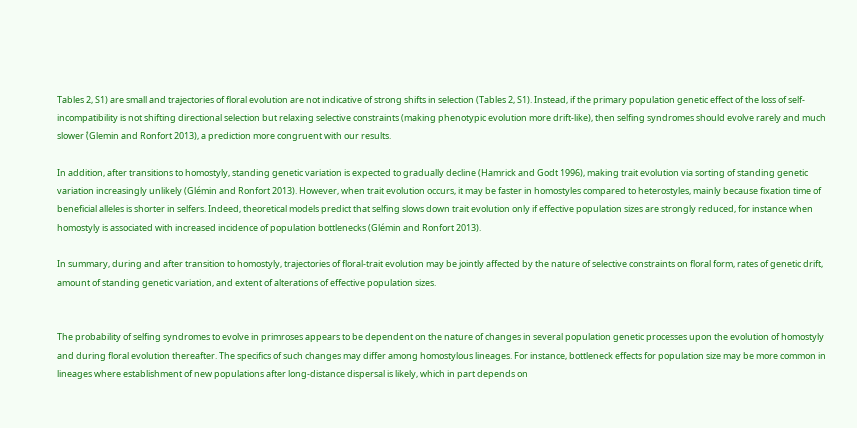Tables 2, S1) are small and trajectories of floral evolution are not indicative of strong shifts in selection (Tables 2, S1). Instead, if the primary population genetic effect of the loss of self-incompatibility is not shifting directional selection but relaxing selective constraints (making phenotypic evolution more drift-like), then selfing syndromes should evolve rarely and much slower (́Glemin and Ronfort 2013), a prediction more congruent with our results.

In addition, after transitions to homostyly, standing genetic variation is expected to gradually decline (Hamrick and Godt 1996), making trait evolution via sorting of standing genetic variation increasingly unlikely (Glémin and Ronfort 2013). However, when trait evolution occurs, it may be faster in homostyles compared to heterostyles, mainly because fixation time of beneficial alleles is shorter in selfers. Indeed, theoretical models predict that selfing slows down trait evolution only if effective population sizes are strongly reduced, for instance when homostyly is associated with increased incidence of population bottlenecks (Glémin and Ronfort 2013).

In summary, during and after transition to homostyly, trajectories of floral-trait evolution may be jointly affected by the nature of selective constraints on floral form, rates of genetic drift, amount of standing genetic variation, and extent of alterations of effective population sizes.


The probability of selfing syndromes to evolve in primroses appears to be dependent on the nature of changes in several population genetic processes upon the evolution of homostyly and during floral evolution thereafter. The specifics of such changes may differ among homostylous lineages. For instance, bottleneck effects for population size may be more common in lineages where establishment of new populations after long-distance dispersal is likely, which in part depends on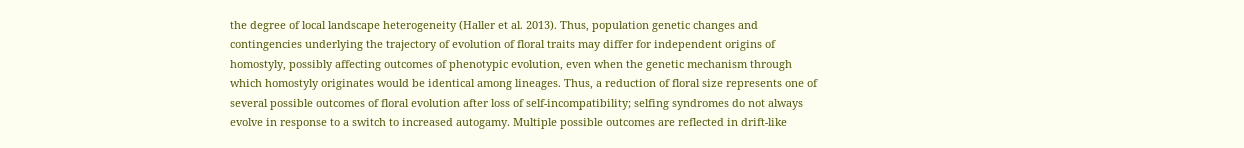the degree of local landscape heterogeneity (Haller et al. 2013). Thus, population genetic changes and contingencies underlying the trajectory of evolution of floral traits may differ for independent origins of homostyly, possibly affecting outcomes of phenotypic evolution, even when the genetic mechanism through which homostyly originates would be identical among lineages. Thus, a reduction of floral size represents one of several possible outcomes of floral evolution after loss of self-incompatibility; selfing syndromes do not always evolve in response to a switch to increased autogamy. Multiple possible outcomes are reflected in drift-like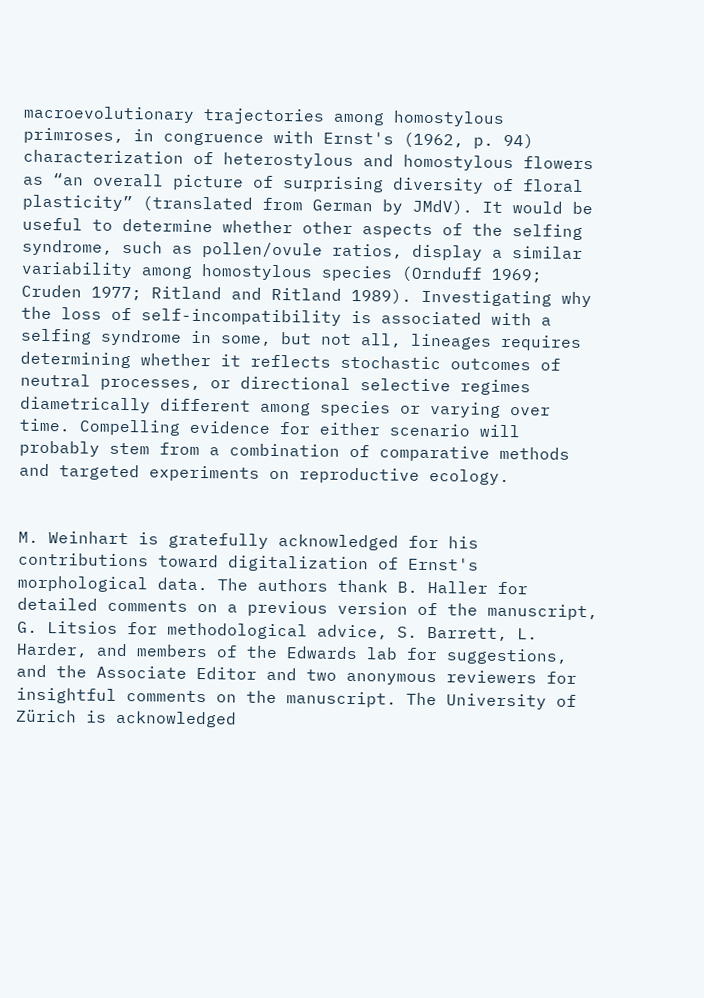macroevolutionary trajectories among homostylous primroses, in congruence with Ernst's (1962, p. 94) characterization of heterostylous and homostylous flowers as “an overall picture of surprising diversity of floral plasticity” (translated from German by JMdV). It would be useful to determine whether other aspects of the selfing syndrome, such as pollen/ovule ratios, display a similar variability among homostylous species (Ornduff 1969; Cruden 1977; Ritland and Ritland 1989). Investigating why the loss of self-incompatibility is associated with a selfing syndrome in some, but not all, lineages requires determining whether it reflects stochastic outcomes of neutral processes, or directional selective regimes diametrically different among species or varying over time. Compelling evidence for either scenario will probably stem from a combination of comparative methods and targeted experiments on reproductive ecology.


M. Weinhart is gratefully acknowledged for his contributions toward digitalization of Ernst's morphological data. The authors thank B. Haller for detailed comments on a previous version of the manuscript, G. Litsios for methodological advice, S. Barrett, L. Harder, and members of the Edwards lab for suggestions, and the Associate Editor and two anonymous reviewers for insightful comments on the manuscript. The University of Zürich is acknowledged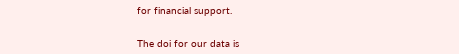for financial support.


The doi for our data is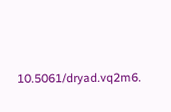10.5061/dryad.vq2m6.